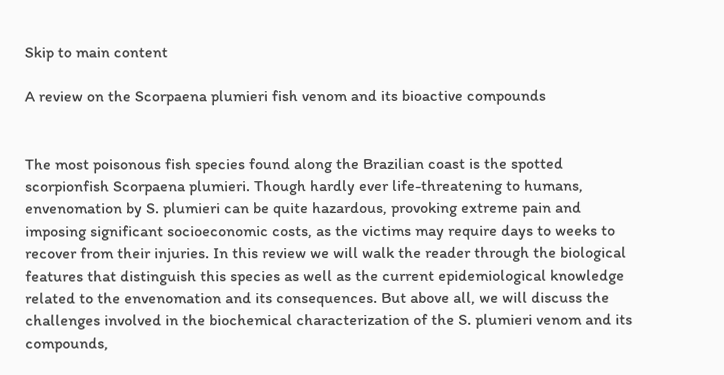Skip to main content

A review on the Scorpaena plumieri fish venom and its bioactive compounds


The most poisonous fish species found along the Brazilian coast is the spotted scorpionfish Scorpaena plumieri. Though hardly ever life-threatening to humans, envenomation by S. plumieri can be quite hazardous, provoking extreme pain and imposing significant socioeconomic costs, as the victims may require days to weeks to recover from their injuries. In this review we will walk the reader through the biological features that distinguish this species as well as the current epidemiological knowledge related to the envenomation and its consequences. But above all, we will discuss the challenges involved in the biochemical characterization of the S. plumieri venom and its compounds,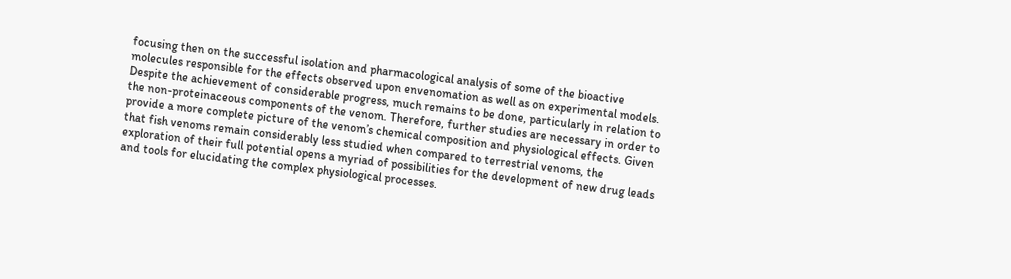focusing then on the successful isolation and pharmacological analysis of some of the bioactive molecules responsible for the effects observed upon envenomation as well as on experimental models. Despite the achievement of considerable progress, much remains to be done, particularly in relation to the non-proteinaceous components of the venom. Therefore, further studies are necessary in order to provide a more complete picture of the venom’s chemical composition and physiological effects. Given that fish venoms remain considerably less studied when compared to terrestrial venoms, the exploration of their full potential opens a myriad of possibilities for the development of new drug leads and tools for elucidating the complex physiological processes.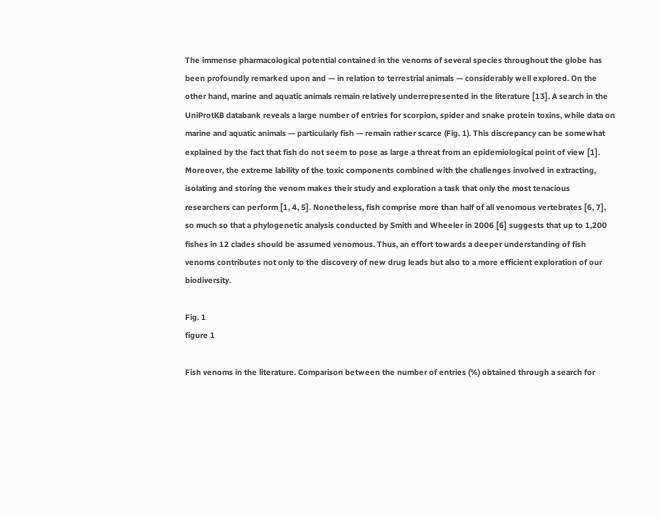The immense pharmacological potential contained in the venoms of several species throughout the globe has been profoundly remarked upon and — in relation to terrestrial animals — considerably well explored. On the other hand, marine and aquatic animals remain relatively underrepresented in the literature [13]. A search in the UniProtKB databank reveals a large number of entries for scorpion, spider and snake protein toxins, while data on marine and aquatic animals — particularly fish — remain rather scarce (Fig. 1). This discrepancy can be somewhat explained by the fact that fish do not seem to pose as large a threat from an epidemiological point of view [1]. Moreover, the extreme lability of the toxic components combined with the challenges involved in extracting, isolating and storing the venom makes their study and exploration a task that only the most tenacious researchers can perform [1, 4, 5]. Nonetheless, fish comprise more than half of all venomous vertebrates [6, 7], so much so that a phylogenetic analysis conducted by Smith and Wheeler in 2006 [6] suggests that up to 1,200 fishes in 12 clades should be assumed venomous. Thus, an effort towards a deeper understanding of fish venoms contributes not only to the discovery of new drug leads but also to a more efficient exploration of our biodiversity.

Fig. 1
figure 1

Fish venoms in the literature. Comparison between the number of entries (%) obtained through a search for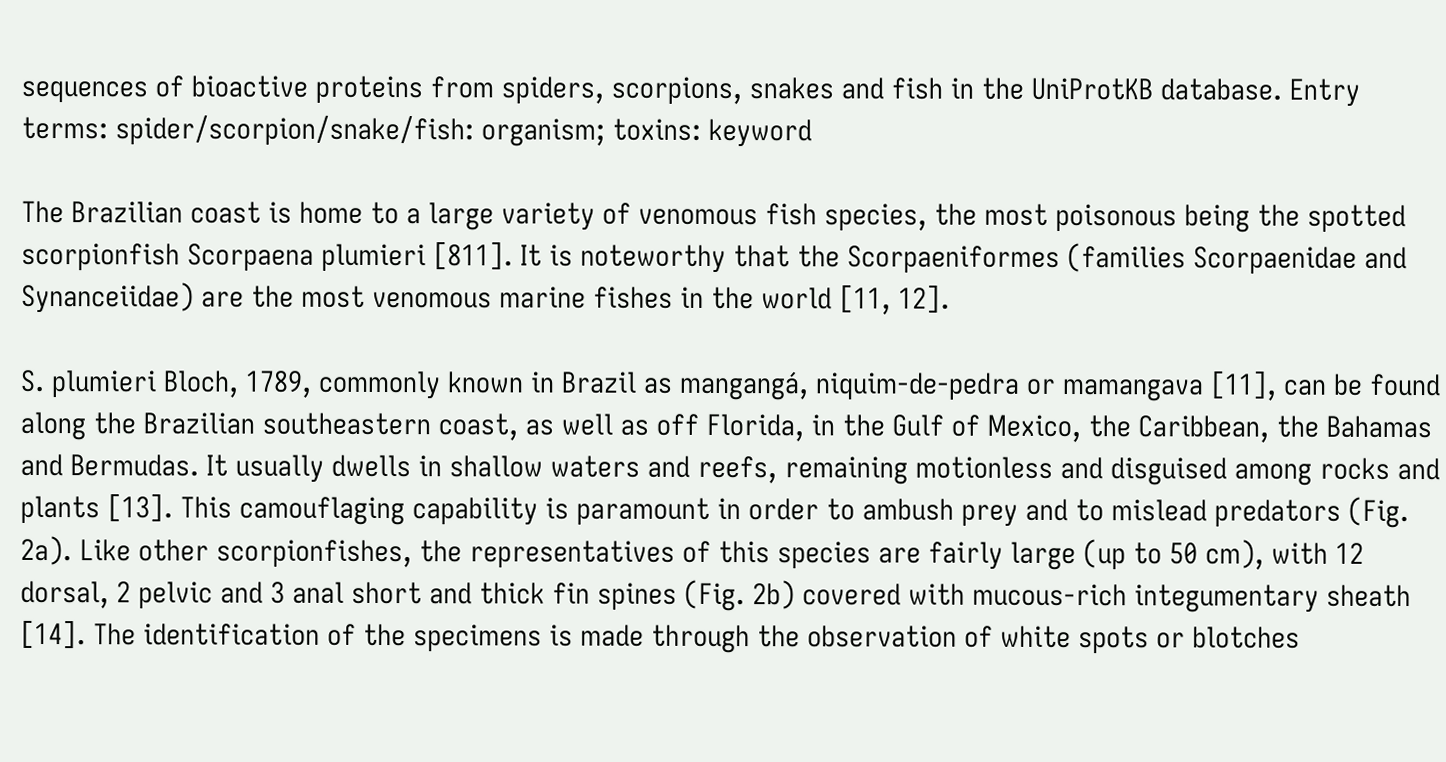sequences of bioactive proteins from spiders, scorpions, snakes and fish in the UniProtKB database. Entry terms: spider/scorpion/snake/fish: organism; toxins: keyword

The Brazilian coast is home to a large variety of venomous fish species, the most poisonous being the spotted scorpionfish Scorpaena plumieri [811]. It is noteworthy that the Scorpaeniformes (families Scorpaenidae and Synanceiidae) are the most venomous marine fishes in the world [11, 12].

S. plumieri Bloch, 1789, commonly known in Brazil as mangangá, niquim-de-pedra or mamangava [11], can be found along the Brazilian southeastern coast, as well as off Florida, in the Gulf of Mexico, the Caribbean, the Bahamas and Bermudas. It usually dwells in shallow waters and reefs, remaining motionless and disguised among rocks and plants [13]. This camouflaging capability is paramount in order to ambush prey and to mislead predators (Fig. 2a). Like other scorpionfishes, the representatives of this species are fairly large (up to 50 cm), with 12 dorsal, 2 pelvic and 3 anal short and thick fin spines (Fig. 2b) covered with mucous-rich integumentary sheath [14]. The identification of the specimens is made through the observation of white spots or blotches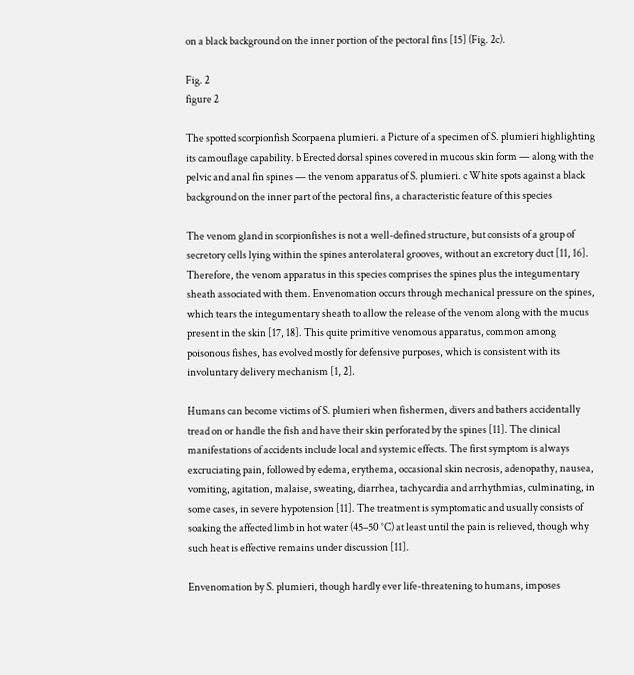on a black background on the inner portion of the pectoral fins [15] (Fig. 2c).

Fig. 2
figure 2

The spotted scorpionfish Scorpaena plumieri. a Picture of a specimen of S. plumieri highlighting its camouflage capability. b Erected dorsal spines covered in mucous skin form — along with the pelvic and anal fin spines — the venom apparatus of S. plumieri. c White spots against a black background on the inner part of the pectoral fins, a characteristic feature of this species

The venom gland in scorpionfishes is not a well-defined structure, but consists of a group of secretory cells lying within the spines anterolateral grooves, without an excretory duct [11, 16]. Therefore, the venom apparatus in this species comprises the spines plus the integumentary sheath associated with them. Envenomation occurs through mechanical pressure on the spines, which tears the integumentary sheath to allow the release of the venom along with the mucus present in the skin [17, 18]. This quite primitive venomous apparatus, common among poisonous fishes, has evolved mostly for defensive purposes, which is consistent with its involuntary delivery mechanism [1, 2].

Humans can become victims of S. plumieri when fishermen, divers and bathers accidentally tread on or handle the fish and have their skin perforated by the spines [11]. The clinical manifestations of accidents include local and systemic effects. The first symptom is always excruciating pain, followed by edema, erythema, occasional skin necrosis, adenopathy, nausea, vomiting, agitation, malaise, sweating, diarrhea, tachycardia and arrhythmias, culminating, in some cases, in severe hypotension [11]. The treatment is symptomatic and usually consists of soaking the affected limb in hot water (45–50 °C) at least until the pain is relieved, though why such heat is effective remains under discussion [11].

Envenomation by S. plumieri, though hardly ever life-threatening to humans, imposes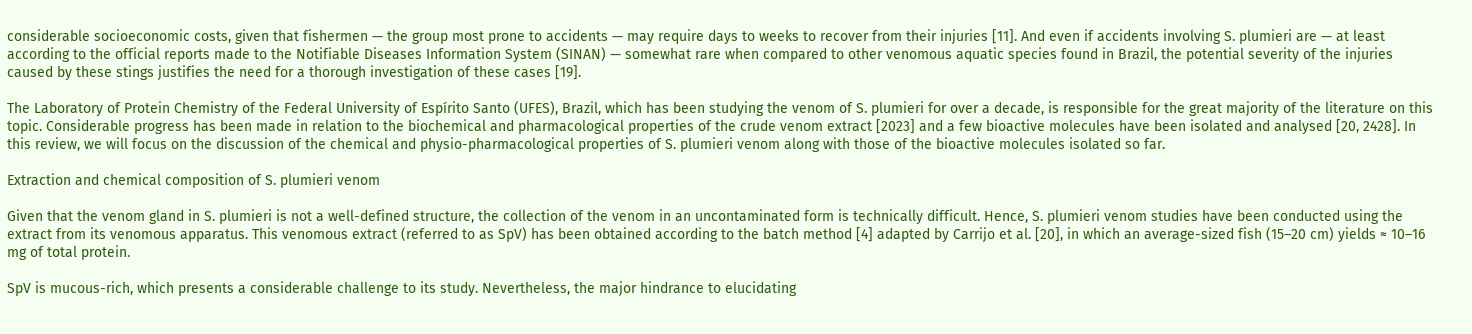considerable socioeconomic costs, given that fishermen — the group most prone to accidents — may require days to weeks to recover from their injuries [11]. And even if accidents involving S. plumieri are — at least according to the official reports made to the Notifiable Diseases Information System (SINAN) — somewhat rare when compared to other venomous aquatic species found in Brazil, the potential severity of the injuries caused by these stings justifies the need for a thorough investigation of these cases [19].

The Laboratory of Protein Chemistry of the Federal University of Espírito Santo (UFES), Brazil, which has been studying the venom of S. plumieri for over a decade, is responsible for the great majority of the literature on this topic. Considerable progress has been made in relation to the biochemical and pharmacological properties of the crude venom extract [2023] and a few bioactive molecules have been isolated and analysed [20, 2428]. In this review, we will focus on the discussion of the chemical and physio-pharmacological properties of S. plumieri venom along with those of the bioactive molecules isolated so far.

Extraction and chemical composition of S. plumieri venom

Given that the venom gland in S. plumieri is not a well-defined structure, the collection of the venom in an uncontaminated form is technically difficult. Hence, S. plumieri venom studies have been conducted using the extract from its venomous apparatus. This venomous extract (referred to as SpV) has been obtained according to the batch method [4] adapted by Carrijo et al. [20], in which an average-sized fish (15–20 cm) yields ≈ 10–16 mg of total protein.

SpV is mucous-rich, which presents a considerable challenge to its study. Nevertheless, the major hindrance to elucidating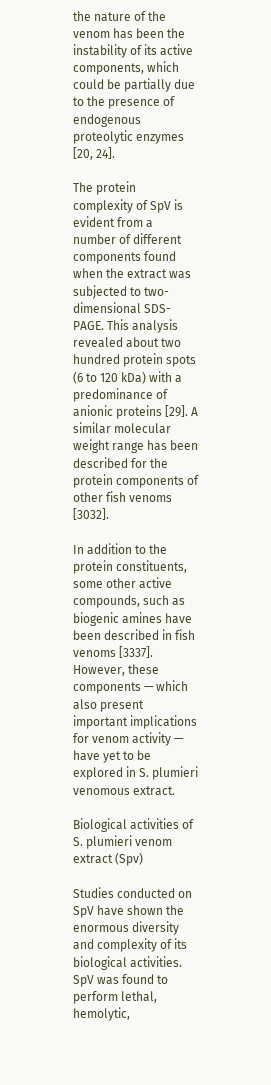the nature of the venom has been the instability of its active components, which could be partially due to the presence of endogenous proteolytic enzymes [20, 24].

The protein complexity of SpV is evident from a number of different components found when the extract was subjected to two-dimensional SDS-PAGE. This analysis revealed about two hundred protein spots (6 to 120 kDa) with a predominance of anionic proteins [29]. A similar molecular weight range has been described for the protein components of other fish venoms [3032].

In addition to the protein constituents, some other active compounds, such as biogenic amines have been described in fish venoms [3337]. However, these components — which also present important implications for venom activity — have yet to be explored in S. plumieri venomous extract.

Biological activities of S. plumieri venom extract (Spv)

Studies conducted on SpV have shown the enormous diversity and complexity of its biological activities. SpV was found to perform lethal, hemolytic,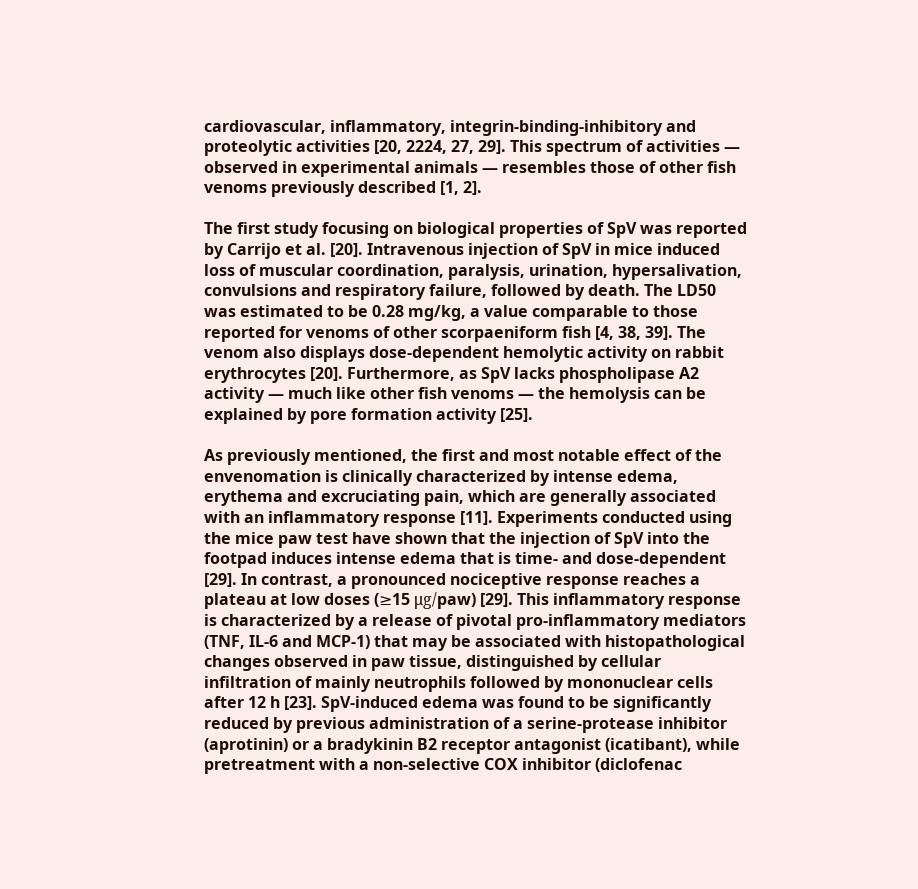cardiovascular, inflammatory, integrin-binding-inhibitory and proteolytic activities [20, 2224, 27, 29]. This spectrum of activities — observed in experimental animals — resembles those of other fish venoms previously described [1, 2].

The first study focusing on biological properties of SpV was reported by Carrijo et al. [20]. Intravenous injection of SpV in mice induced loss of muscular coordination, paralysis, urination, hypersalivation, convulsions and respiratory failure, followed by death. The LD50 was estimated to be 0.28 mg/kg, a value comparable to those reported for venoms of other scorpaeniform fish [4, 38, 39]. The venom also displays dose-dependent hemolytic activity on rabbit erythrocytes [20]. Furthermore, as SpV lacks phospholipase A2 activity — much like other fish venoms — the hemolysis can be explained by pore formation activity [25].

As previously mentioned, the first and most notable effect of the envenomation is clinically characterized by intense edema, erythema and excruciating pain, which are generally associated with an inflammatory response [11]. Experiments conducted using the mice paw test have shown that the injection of SpV into the footpad induces intense edema that is time- and dose-dependent [29]. In contrast, a pronounced nociceptive response reaches a plateau at low doses (≥15 μg/paw) [29]. This inflammatory response is characterized by a release of pivotal pro-inflammatory mediators (TNF, IL-6 and MCP-1) that may be associated with histopathological changes observed in paw tissue, distinguished by cellular infiltration of mainly neutrophils followed by mononuclear cells after 12 h [23]. SpV-induced edema was found to be significantly reduced by previous administration of a serine-protease inhibitor (aprotinin) or a bradykinin B2 receptor antagonist (icatibant), while pretreatment with a non-selective COX inhibitor (diclofenac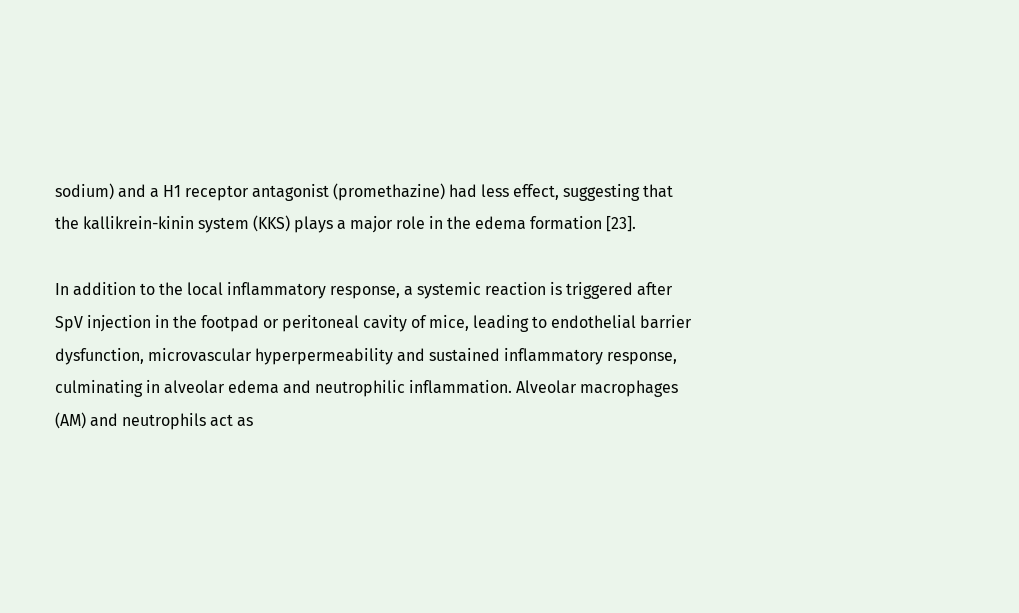sodium) and a H1 receptor antagonist (promethazine) had less effect, suggesting that the kallikrein-kinin system (KKS) plays a major role in the edema formation [23].

In addition to the local inflammatory response, a systemic reaction is triggered after SpV injection in the footpad or peritoneal cavity of mice, leading to endothelial barrier dysfunction, microvascular hyperpermeability and sustained inflammatory response, culminating in alveolar edema and neutrophilic inflammation. Alveolar macrophages (AM) and neutrophils act as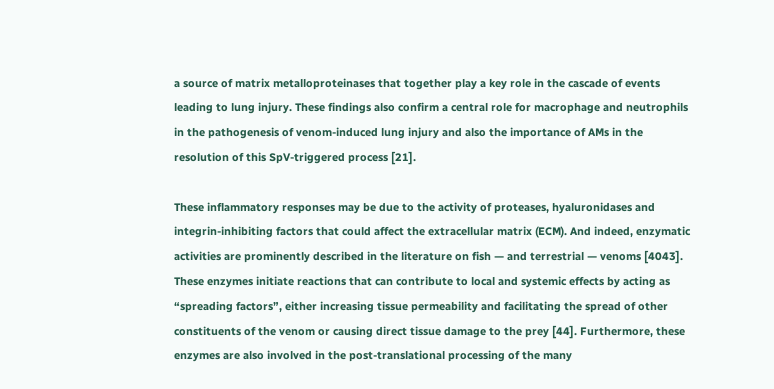a source of matrix metalloproteinases that together play a key role in the cascade of events leading to lung injury. These findings also confirm a central role for macrophage and neutrophils in the pathogenesis of venom-induced lung injury and also the importance of AMs in the resolution of this SpV-triggered process [21].

These inflammatory responses may be due to the activity of proteases, hyaluronidases and integrin-inhibiting factors that could affect the extracellular matrix (ECM). And indeed, enzymatic activities are prominently described in the literature on fish — and terrestrial — venoms [4043]. These enzymes initiate reactions that can contribute to local and systemic effects by acting as “spreading factors”, either increasing tissue permeability and facilitating the spread of other constituents of the venom or causing direct tissue damage to the prey [44]. Furthermore, these enzymes are also involved in the post-translational processing of the many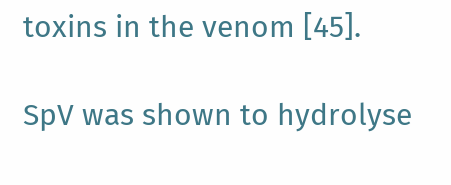toxins in the venom [45].

SpV was shown to hydrolyse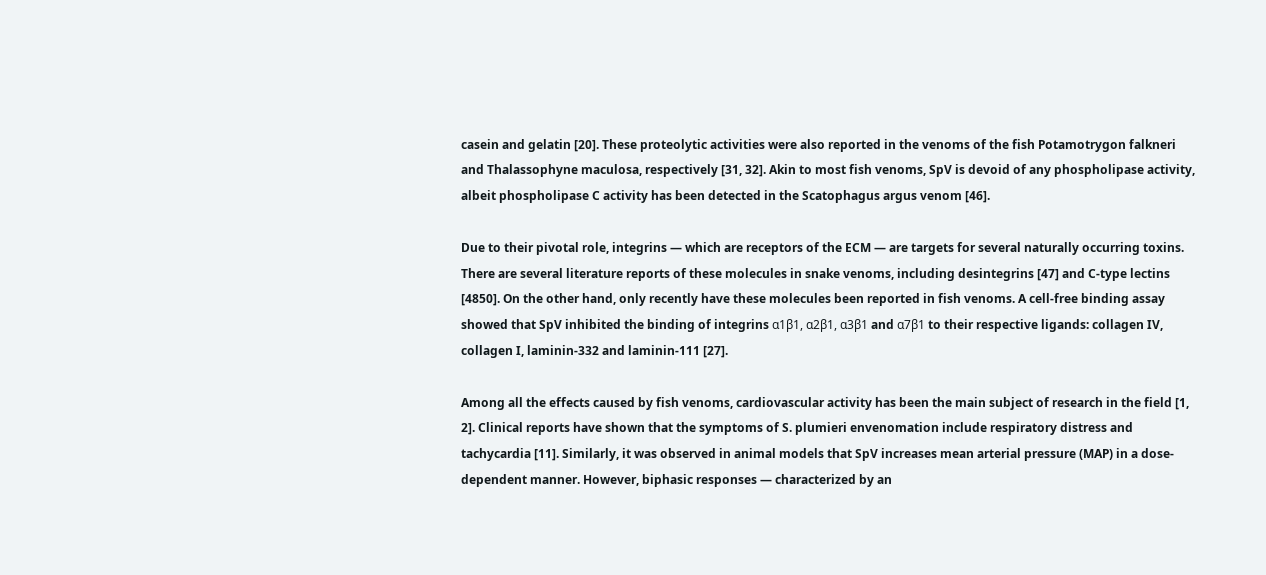casein and gelatin [20]. These proteolytic activities were also reported in the venoms of the fish Potamotrygon falkneri and Thalassophyne maculosa, respectively [31, 32]. Akin to most fish venoms, SpV is devoid of any phospholipase activity, albeit phospholipase C activity has been detected in the Scatophagus argus venom [46].

Due to their pivotal role, integrins — which are receptors of the ECM — are targets for several naturally occurring toxins. There are several literature reports of these molecules in snake venoms, including desintegrins [47] and C-type lectins [4850]. On the other hand, only recently have these molecules been reported in fish venoms. A cell-free binding assay showed that SpV inhibited the binding of integrins α1β1, α2β1, α3β1 and α7β1 to their respective ligands: collagen IV, collagen I, laminin-332 and laminin-111 [27].

Among all the effects caused by fish venoms, cardiovascular activity has been the main subject of research in the field [1, 2]. Clinical reports have shown that the symptoms of S. plumieri envenomation include respiratory distress and tachycardia [11]. Similarly, it was observed in animal models that SpV increases mean arterial pressure (MAP) in a dose-dependent manner. However, biphasic responses — characterized by an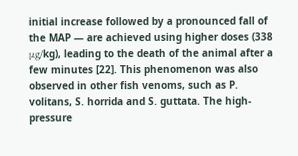initial increase followed by a pronounced fall of the MAP — are achieved using higher doses (338 μg/kg), leading to the death of the animal after a few minutes [22]. This phenomenon was also observed in other fish venoms, such as P. volitans, S. horrida and S. guttata. The high-pressure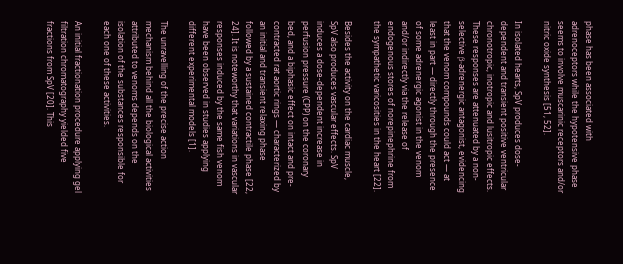phase has been associated with adrenoceptors while the hypotensive phase seems to involve muscarinic receptors and/or nitric oxide synthesis [51, 52].

In isolated hearts, SpV produces dose-dependent and transient positive ventricular chronotropic, inotropic and lusitropic effects. These responses are attenuated by a non-selective β-adrenergic antagonist, evidencing that the venom compounds could act — at least in part — directly through the presence of some adrenergic agonist in the venom and/or indirectly via the release of endogenous stores of norepinephrine from the sympathetic varicosities in the heart [22].

Besides the activity on the cardiac muscle, SpV also produces vascular effects. SpV induces a dose-dependent increase in perfusion pressure (CPP) on the coronary bed, and a biphasic effect on intact and pre-contracted rat aortic rings — characterized by an initial and transient relaxing phase followed by a sustained contractile phase [22, 24]. It is noteworthy that variations in vascular responses induced by the same fish venom have been observed in studies applying different experimental models [1].

The unravelling of the precise action mechanism behind all the biological activities attributed to venoms depends on the isolation of the substances responsible for each one of these activities.

An initial fractionation procedure applying gel filtration chromatography yielded five fractions from SpV [20]. This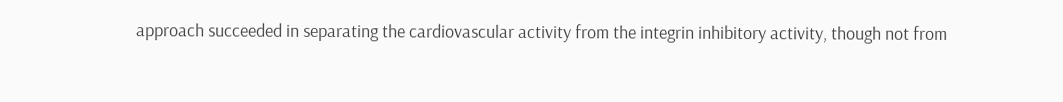approach succeeded in separating the cardiovascular activity from the integrin inhibitory activity, though not from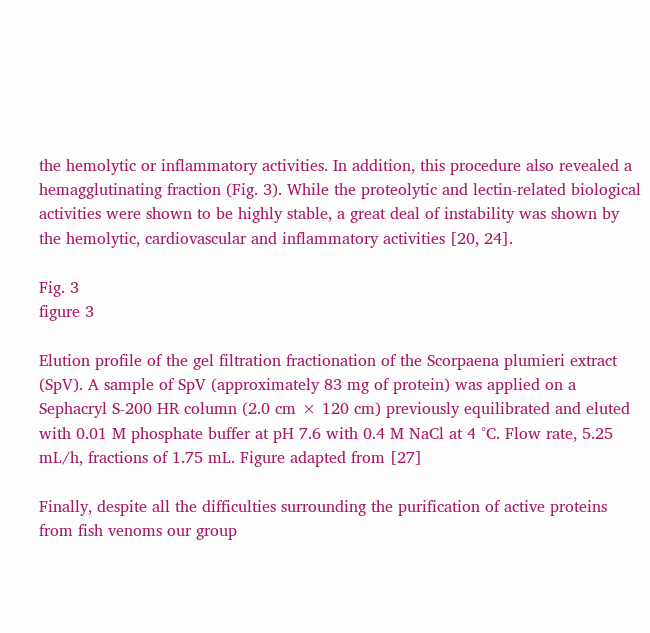the hemolytic or inflammatory activities. In addition, this procedure also revealed a hemagglutinating fraction (Fig. 3). While the proteolytic and lectin-related biological activities were shown to be highly stable, a great deal of instability was shown by the hemolytic, cardiovascular and inflammatory activities [20, 24].

Fig. 3
figure 3

Elution profile of the gel filtration fractionation of the Scorpaena plumieri extract (SpV). A sample of SpV (approximately 83 mg of protein) was applied on a Sephacryl S-200 HR column (2.0 cm × 120 cm) previously equilibrated and eluted with 0.01 M phosphate buffer at pH 7.6 with 0.4 M NaCl at 4 °C. Flow rate, 5.25 mL/h, fractions of 1.75 mL. Figure adapted from [27]

Finally, despite all the difficulties surrounding the purification of active proteins from fish venoms our group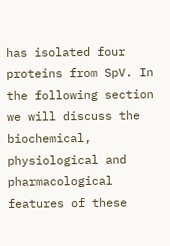has isolated four proteins from SpV. In the following section we will discuss the biochemical, physiological and pharmacological features of these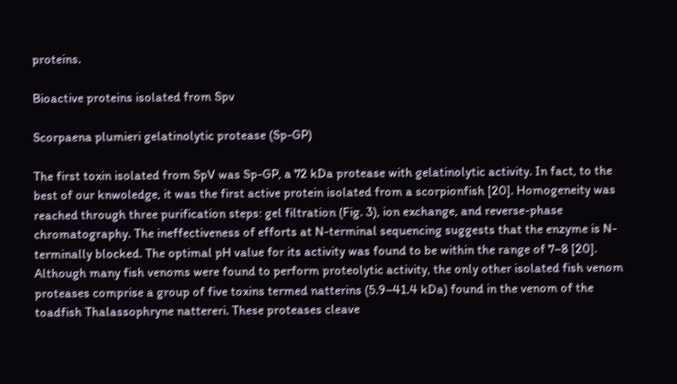proteins.

Bioactive proteins isolated from Spv

Scorpaena plumieri gelatinolytic protease (Sp-GP)

The first toxin isolated from SpV was Sp-GP, a 72 kDa protease with gelatinolytic activity. In fact, to the best of our knwoledge, it was the first active protein isolated from a scorpionfish [20]. Homogeneity was reached through three purification steps: gel filtration (Fig. 3), ion exchange, and reverse-phase chromatography. The ineffectiveness of efforts at N-terminal sequencing suggests that the enzyme is N-terminally blocked. The optimal pH value for its activity was found to be within the range of 7–8 [20]. Although many fish venoms were found to perform proteolytic activity, the only other isolated fish venom proteases comprise a group of five toxins termed natterins (5.9–41.4 kDa) found in the venom of the toadfish Thalassophryne nattereri. These proteases cleave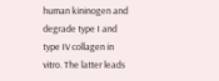human kininogen and degrade type I and type IV collagen in vitro. The latter leads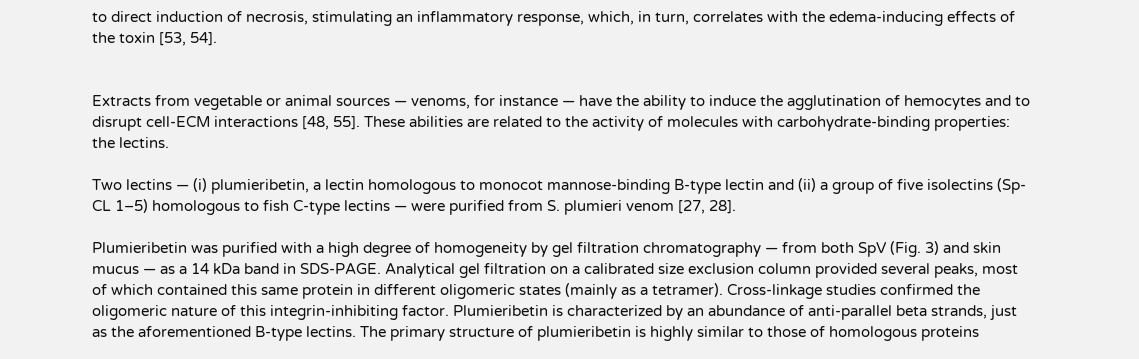to direct induction of necrosis, stimulating an inflammatory response, which, in turn, correlates with the edema-inducing effects of the toxin [53, 54].


Extracts from vegetable or animal sources — venoms, for instance — have the ability to induce the agglutination of hemocytes and to disrupt cell-ECM interactions [48, 55]. These abilities are related to the activity of molecules with carbohydrate-binding properties: the lectins.

Two lectins — (i) plumieribetin, a lectin homologous to monocot mannose-binding B-type lectin and (ii) a group of five isolectins (Sp-CL 1–5) homologous to fish C-type lectins — were purified from S. plumieri venom [27, 28].

Plumieribetin was purified with a high degree of homogeneity by gel filtration chromatography — from both SpV (Fig. 3) and skin mucus — as a 14 kDa band in SDS-PAGE. Analytical gel filtration on a calibrated size exclusion column provided several peaks, most of which contained this same protein in different oligomeric states (mainly as a tetramer). Cross-linkage studies confirmed the oligomeric nature of this integrin-inhibiting factor. Plumieribetin is characterized by an abundance of anti-parallel beta strands, just as the aforementioned B-type lectins. The primary structure of plumieribetin is highly similar to those of homologous proteins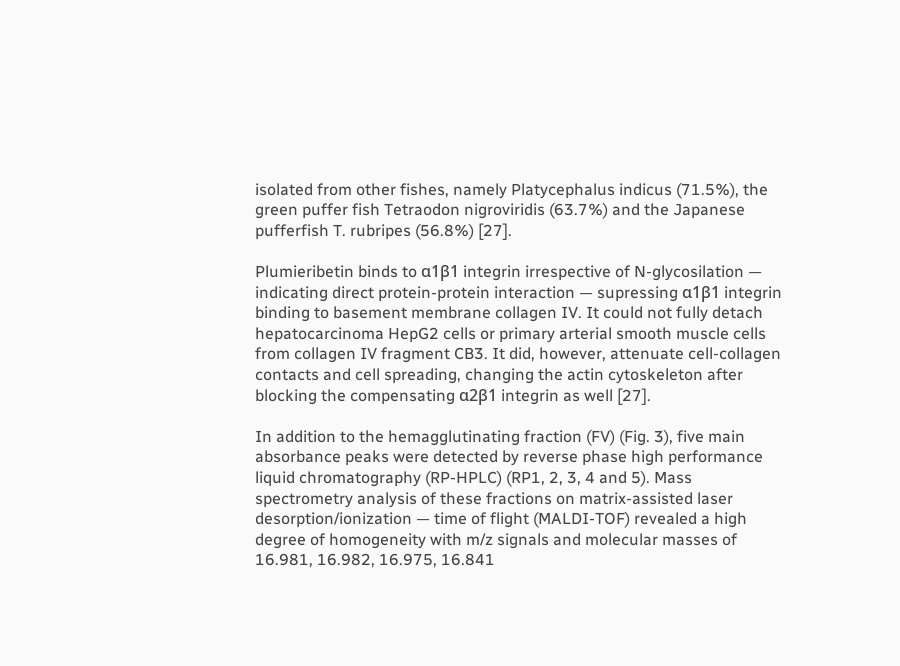isolated from other fishes, namely Platycephalus indicus (71.5%), the green puffer fish Tetraodon nigroviridis (63.7%) and the Japanese pufferfish T. rubripes (56.8%) [27].

Plumieribetin binds to α1β1 integrin irrespective of N-glycosilation — indicating direct protein-protein interaction — supressing α1β1 integrin binding to basement membrane collagen IV. It could not fully detach hepatocarcinoma HepG2 cells or primary arterial smooth muscle cells from collagen IV fragment CB3. It did, however, attenuate cell-collagen contacts and cell spreading, changing the actin cytoskeleton after blocking the compensating α2β1 integrin as well [27].

In addition to the hemagglutinating fraction (FV) (Fig. 3), five main absorbance peaks were detected by reverse phase high performance liquid chromatography (RP-HPLC) (RP1, 2, 3, 4 and 5). Mass spectrometry analysis of these fractions on matrix-assisted laser desorption/ionization — time of flight (MALDI-TOF) revealed a high degree of homogeneity with m/z signals and molecular masses of 16.981, 16.982, 16.975, 16.841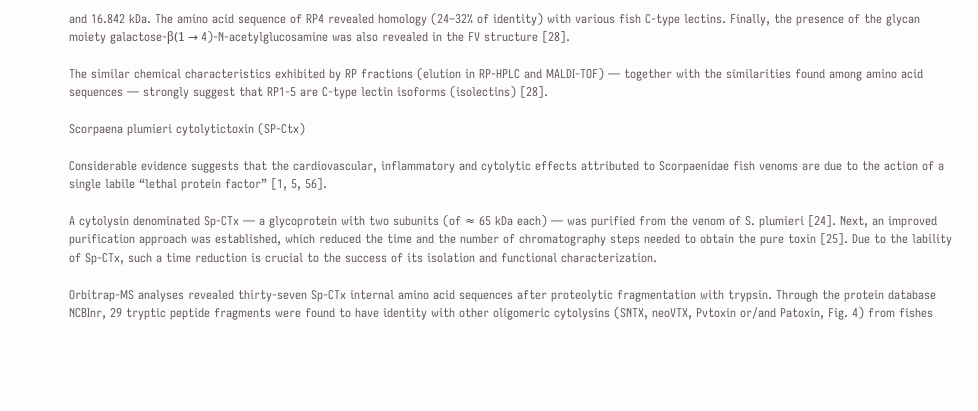and 16.842 kDa. The amino acid sequence of RP4 revealed homology (24–32% of identity) with various fish C-type lectins. Finally, the presence of the glycan moiety galactose-β(1 → 4)-N-acetylglucosamine was also revealed in the FV structure [28].

The similar chemical characteristics exhibited by RP fractions (elution in RP-HPLC and MALDI-TOF) — together with the similarities found among amino acid sequences — strongly suggest that RP1-5 are C-type lectin isoforms (isolectins) [28].

Scorpaena plumieri cytolytictoxin (SP-Ctx)

Considerable evidence suggests that the cardiovascular, inflammatory and cytolytic effects attributed to Scorpaenidae fish venoms are due to the action of a single labile “lethal protein factor” [1, 5, 56].

A cytolysin denominated Sp-CTx — a glycoprotein with two subunits (of ≈ 65 kDa each) — was purified from the venom of S. plumieri [24]. Next, an improved purification approach was established, which reduced the time and the number of chromatography steps needed to obtain the pure toxin [25]. Due to the lability of Sp-CTx, such a time reduction is crucial to the success of its isolation and functional characterization.

Orbitrap-MS analyses revealed thirty-seven Sp-CTx internal amino acid sequences after proteolytic fragmentation with trypsin. Through the protein database NCBInr, 29 tryptic peptide fragments were found to have identity with other oligomeric cytolysins (SNTX, neoVTX, Pvtoxin or/and Patoxin, Fig. 4) from fishes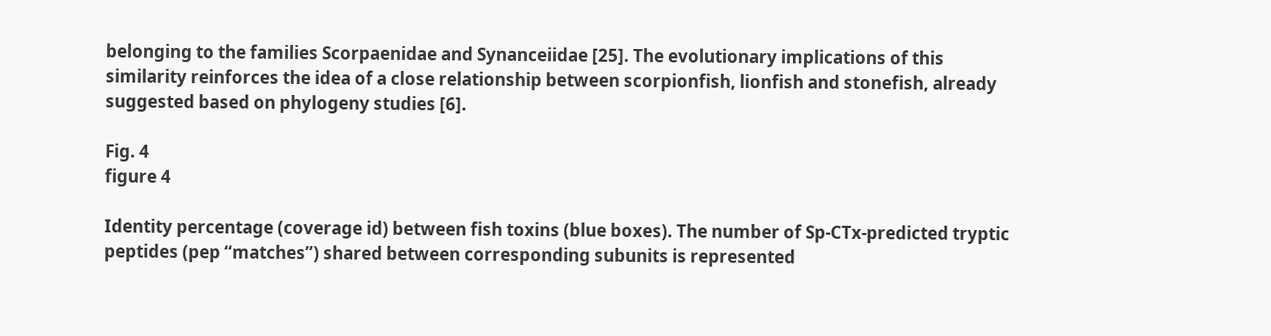belonging to the families Scorpaenidae and Synanceiidae [25]. The evolutionary implications of this similarity reinforces the idea of a close relationship between scorpionfish, lionfish and stonefish, already suggested based on phylogeny studies [6].

Fig. 4
figure 4

Identity percentage (coverage id) between fish toxins (blue boxes). The number of Sp-CTx-predicted tryptic peptides (pep “matches”) shared between corresponding subunits is represented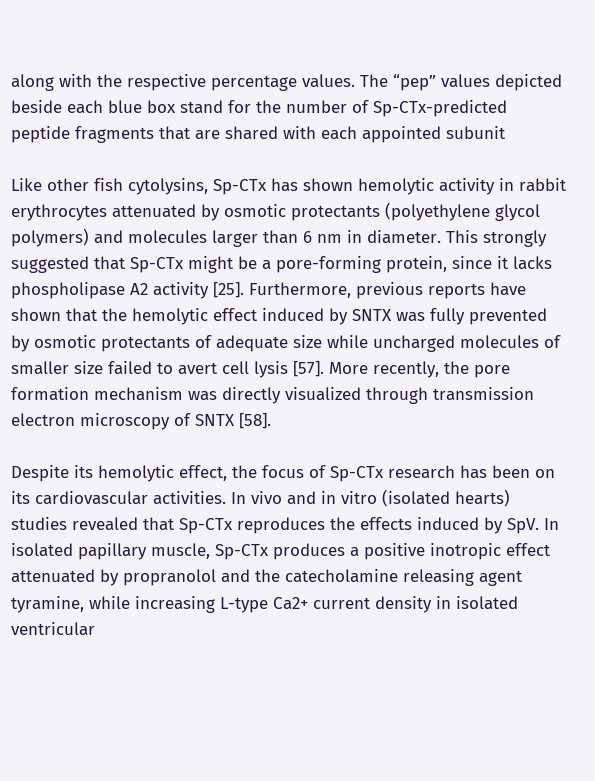along with the respective percentage values. The “pep” values depicted beside each blue box stand for the number of Sp-CTx-predicted peptide fragments that are shared with each appointed subunit

Like other fish cytolysins, Sp-CTx has shown hemolytic activity in rabbit erythrocytes attenuated by osmotic protectants (polyethylene glycol polymers) and molecules larger than 6 nm in diameter. This strongly suggested that Sp-CTx might be a pore-forming protein, since it lacks phospholipase A2 activity [25]. Furthermore, previous reports have shown that the hemolytic effect induced by SNTX was fully prevented by osmotic protectants of adequate size while uncharged molecules of smaller size failed to avert cell lysis [57]. More recently, the pore formation mechanism was directly visualized through transmission electron microscopy of SNTX [58].

Despite its hemolytic effect, the focus of Sp-CTx research has been on its cardiovascular activities. In vivo and in vitro (isolated hearts) studies revealed that Sp-CTx reproduces the effects induced by SpV. In isolated papillary muscle, Sp-CTx produces a positive inotropic effect attenuated by propranolol and the catecholamine releasing agent tyramine, while increasing L-type Ca2+ current density in isolated ventricular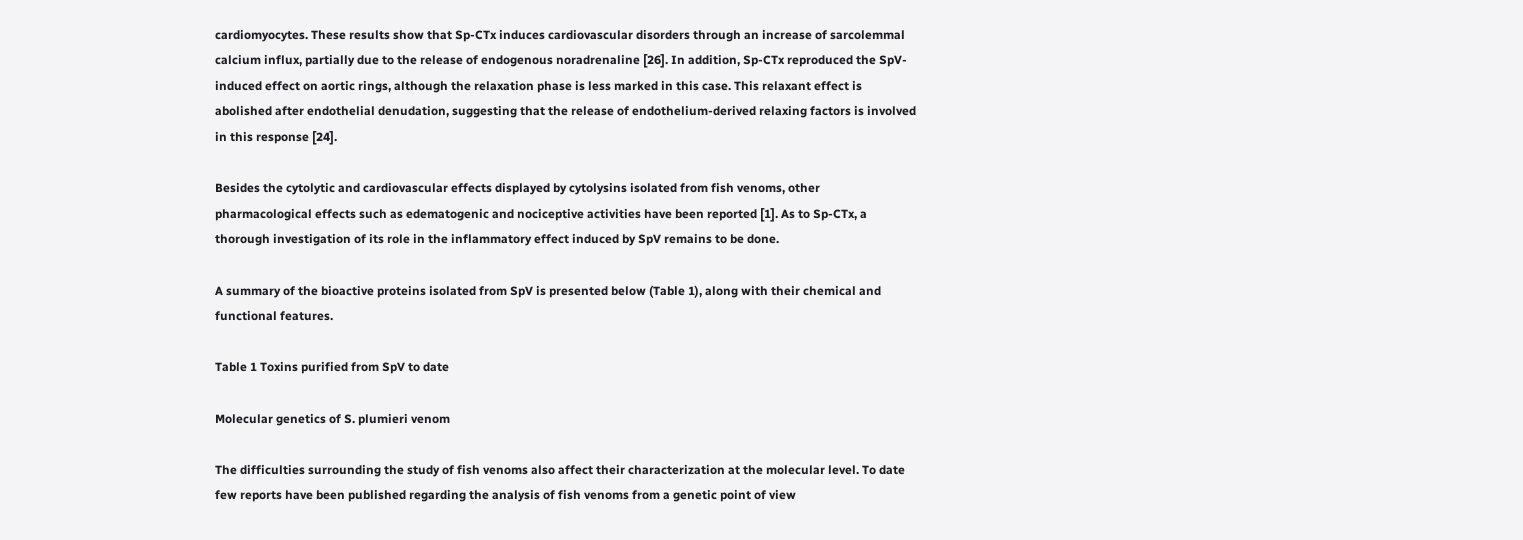cardiomyocytes. These results show that Sp-CTx induces cardiovascular disorders through an increase of sarcolemmal calcium influx, partially due to the release of endogenous noradrenaline [26]. In addition, Sp-CTx reproduced the SpV-induced effect on aortic rings, although the relaxation phase is less marked in this case. This relaxant effect is abolished after endothelial denudation, suggesting that the release of endothelium-derived relaxing factors is involved in this response [24].

Besides the cytolytic and cardiovascular effects displayed by cytolysins isolated from fish venoms, other pharmacological effects such as edematogenic and nociceptive activities have been reported [1]. As to Sp-CTx, a thorough investigation of its role in the inflammatory effect induced by SpV remains to be done.

A summary of the bioactive proteins isolated from SpV is presented below (Table 1), along with their chemical and functional features.

Table 1 Toxins purified from SpV to date

Molecular genetics of S. plumieri venom

The difficulties surrounding the study of fish venoms also affect their characterization at the molecular level. To date few reports have been published regarding the analysis of fish venoms from a genetic point of view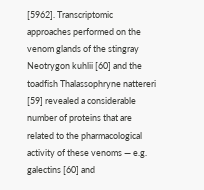[5962]. Transcriptomic approaches performed on the venom glands of the stingray Neotrygon kuhlii [60] and the toadfish Thalassophryne nattereri [59] revealed a considerable number of proteins that are related to the pharmacological activity of these venoms — e.g. galectins [60] and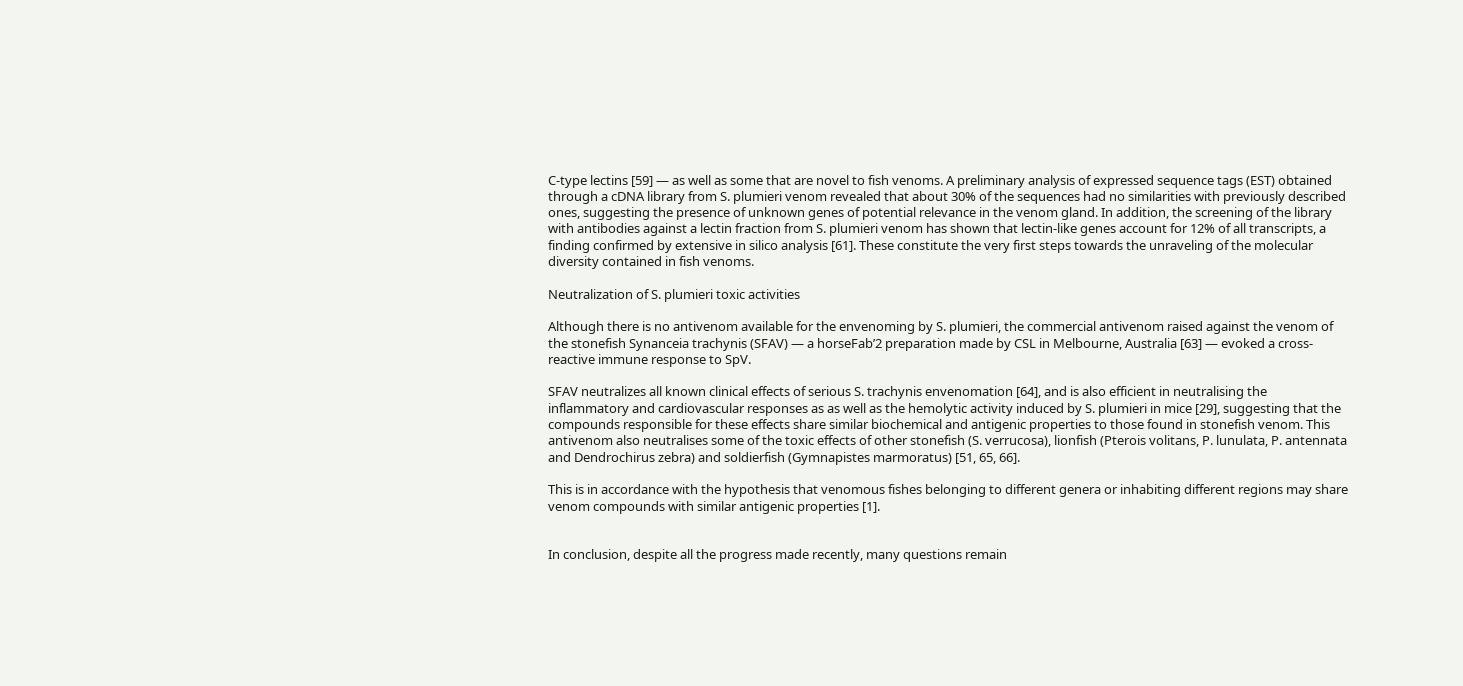C-type lectins [59] — as well as some that are novel to fish venoms. A preliminary analysis of expressed sequence tags (EST) obtained through a cDNA library from S. plumieri venom revealed that about 30% of the sequences had no similarities with previously described ones, suggesting the presence of unknown genes of potential relevance in the venom gland. In addition, the screening of the library with antibodies against a lectin fraction from S. plumieri venom has shown that lectin-like genes account for 12% of all transcripts, a finding confirmed by extensive in silico analysis [61]. These constitute the very first steps towards the unraveling of the molecular diversity contained in fish venoms.

Neutralization of S. plumieri toxic activities

Although there is no antivenom available for the envenoming by S. plumieri, the commercial antivenom raised against the venom of the stonefish Synanceia trachynis (SFAV) — a horseFab’2 preparation made by CSL in Melbourne, Australia [63] — evoked a cross-reactive immune response to SpV.

SFAV neutralizes all known clinical effects of serious S. trachynis envenomation [64], and is also efficient in neutralising the inflammatory and cardiovascular responses as as well as the hemolytic activity induced by S. plumieri in mice [29], suggesting that the compounds responsible for these effects share similar biochemical and antigenic properties to those found in stonefish venom. This antivenom also neutralises some of the toxic effects of other stonefish (S. verrucosa), lionfish (Pterois volitans, P. lunulata, P. antennata and Dendrochirus zebra) and soldierfish (Gymnapistes marmoratus) [51, 65, 66].

This is in accordance with the hypothesis that venomous fishes belonging to different genera or inhabiting different regions may share venom compounds with similar antigenic properties [1].


In conclusion, despite all the progress made recently, many questions remain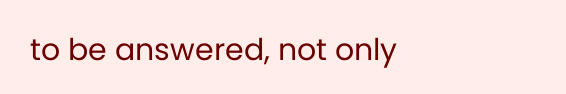to be answered, not only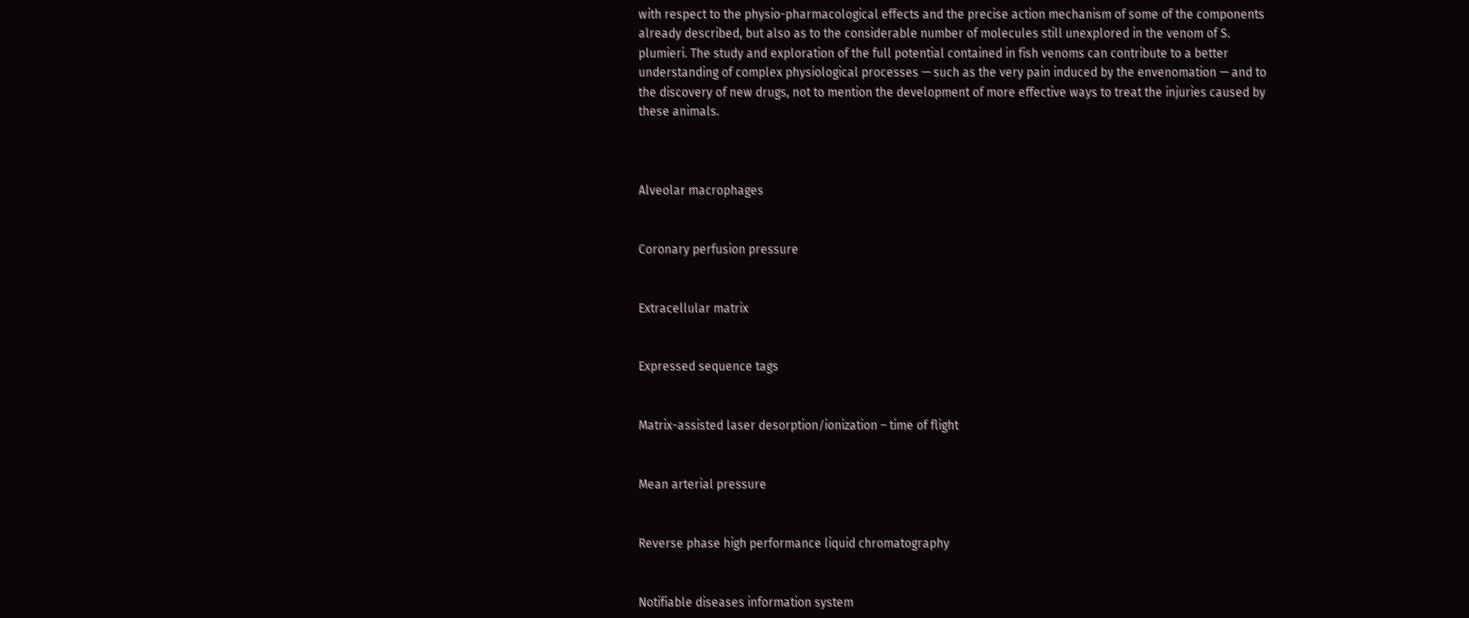with respect to the physio-pharmacological effects and the precise action mechanism of some of the components already described, but also as to the considerable number of molecules still unexplored in the venom of S. plumieri. The study and exploration of the full potential contained in fish venoms can contribute to a better understanding of complex physiological processes — such as the very pain induced by the envenomation — and to the discovery of new drugs, not to mention the development of more effective ways to treat the injuries caused by these animals.



Alveolar macrophages


Coronary perfusion pressure


Extracellular matrix


Expressed sequence tags


Matrix-assisted laser desorption/ionization – time of flight


Mean arterial pressure


Reverse phase high performance liquid chromatography


Notifiable diseases information system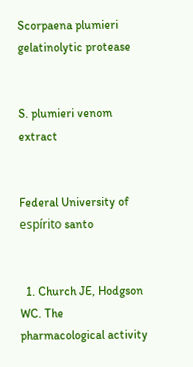Scorpaena plumieri gelatinolytic protease


S. plumieri venom extract


Federal University of espírito santo


  1. Church JE, Hodgson WC. The pharmacological activity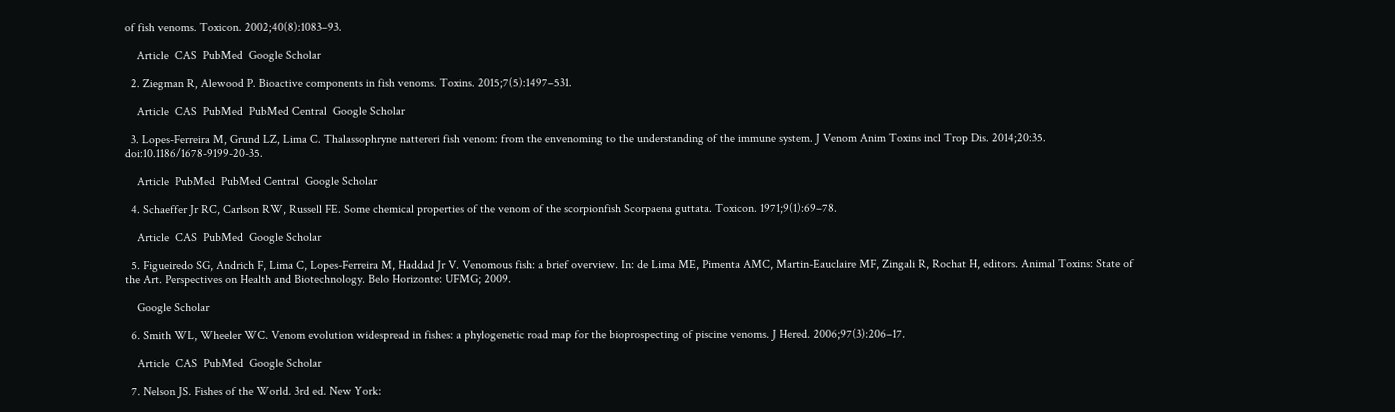of fish venoms. Toxicon. 2002;40(8):1083–93.

    Article  CAS  PubMed  Google Scholar

  2. Ziegman R, Alewood P. Bioactive components in fish venoms. Toxins. 2015;7(5):1497–531.

    Article  CAS  PubMed  PubMed Central  Google Scholar

  3. Lopes-Ferreira M, Grund LZ, Lima C. Thalassophryne nattereri fish venom: from the envenoming to the understanding of the immune system. J Venom Anim Toxins incl Trop Dis. 2014;20:35. doi:10.1186/1678-9199-20-35.

    Article  PubMed  PubMed Central  Google Scholar

  4. Schaeffer Jr RC, Carlson RW, Russell FE. Some chemical properties of the venom of the scorpionfish Scorpaena guttata. Toxicon. 1971;9(1):69–78.

    Article  CAS  PubMed  Google Scholar

  5. Figueiredo SG, Andrich F, Lima C, Lopes-Ferreira M, Haddad Jr V. Venomous fish: a brief overview. In: de Lima ME, Pimenta AMC, Martin-Eauclaire MF, Zingali R, Rochat H, editors. Animal Toxins: State of the Art. Perspectives on Health and Biotechnology. Belo Horizonte: UFMG; 2009.

    Google Scholar

  6. Smith WL, Wheeler WC. Venom evolution widespread in fishes: a phylogenetic road map for the bioprospecting of piscine venoms. J Hered. 2006;97(3):206–17.

    Article  CAS  PubMed  Google Scholar

  7. Nelson JS. Fishes of the World. 3rd ed. New York: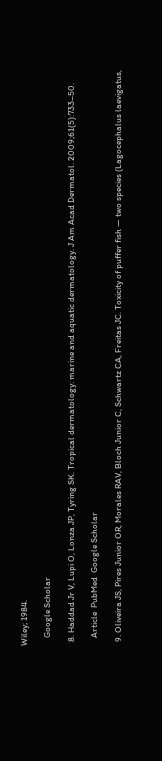Wiley; 1984.

    Google Scholar

  8. Haddad Jr V, Lupi O, Lonza JP, Tyring SK. Tropical dermatology: marine and aquatic dermatology. J Am Acad Dermatol. 2009;61(5):733–50.

    Article  PubMed  Google Scholar

  9. Oliveira JS, Pires Junior OR, Morales RAV, Bloch Junior C, Schwartz CA, Freitas JC. Toxicity of puffer fish — two species (Lagocephalus laevigatus,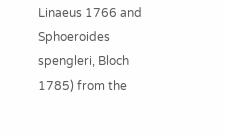Linaeus 1766 and Sphoeroides spengleri, Bloch 1785) from the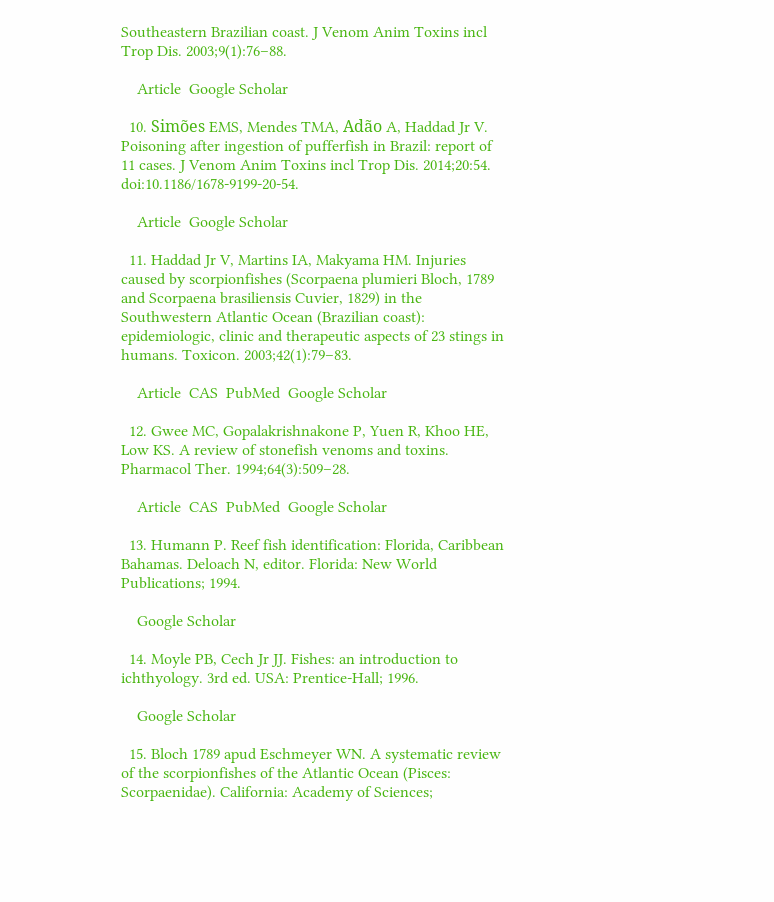Southeastern Brazilian coast. J Venom Anim Toxins incl Trop Dis. 2003;9(1):76–88.

    Article  Google Scholar

  10. Simões EMS, Mendes TMA, Adão A, Haddad Jr V. Poisoning after ingestion of pufferfish in Brazil: report of 11 cases. J Venom Anim Toxins incl Trop Dis. 2014;20:54. doi:10.1186/1678-9199-20-54.

    Article  Google Scholar

  11. Haddad Jr V, Martins IA, Makyama HM. Injuries caused by scorpionfishes (Scorpaena plumieri Bloch, 1789 and Scorpaena brasiliensis Cuvier, 1829) in the Southwestern Atlantic Ocean (Brazilian coast): epidemiologic, clinic and therapeutic aspects of 23 stings in humans. Toxicon. 2003;42(1):79–83.

    Article  CAS  PubMed  Google Scholar

  12. Gwee MC, Gopalakrishnakone P, Yuen R, Khoo HE, Low KS. A review of stonefish venoms and toxins. Pharmacol Ther. 1994;64(3):509–28.

    Article  CAS  PubMed  Google Scholar

  13. Humann P. Reef fish identification: Florida, Caribbean Bahamas. Deloach N, editor. Florida: New World Publications; 1994.

    Google Scholar

  14. Moyle PB, Cech Jr JJ. Fishes: an introduction to ichthyology. 3rd ed. USA: Prentice-Hall; 1996.

    Google Scholar

  15. Bloch 1789 apud Eschmeyer WN. A systematic review of the scorpionfishes of the Atlantic Ocean (Pisces: Scorpaenidae). California: Academy of Sciences;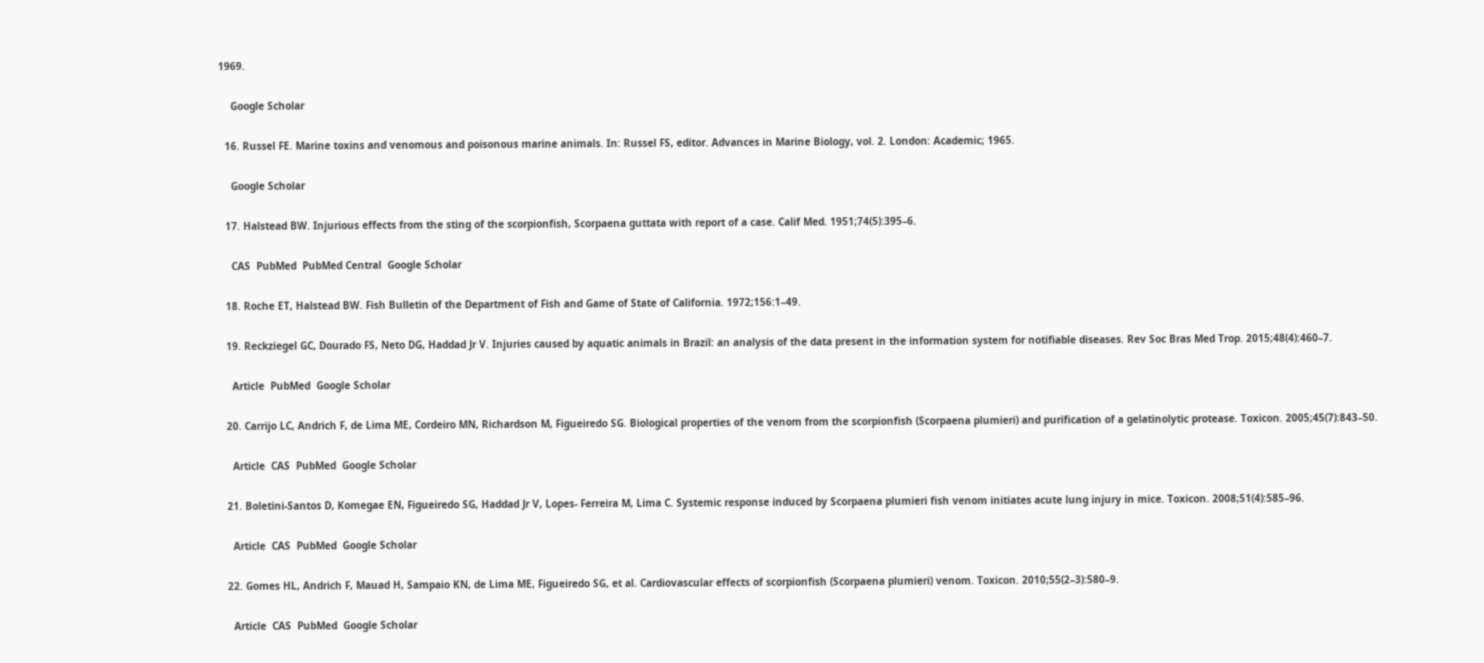1969.

    Google Scholar

  16. Russel FE. Marine toxins and venomous and poisonous marine animals. In: Russel FS, editor. Advances in Marine Biology, vol. 2. London: Academic; 1965.

    Google Scholar

  17. Halstead BW. Injurious effects from the sting of the scorpionfish, Scorpaena guttata with report of a case. Calif Med. 1951;74(5):395–6.

    CAS  PubMed  PubMed Central  Google Scholar

  18. Roche ET, Halstead BW. Fish Bulletin of the Department of Fish and Game of State of California. 1972;156:1–49.

  19. Reckziegel GC, Dourado FS, Neto DG, Haddad Jr V. Injuries caused by aquatic animals in Brazil: an analysis of the data present in the information system for notifiable diseases. Rev Soc Bras Med Trop. 2015;48(4):460–7.

    Article  PubMed  Google Scholar

  20. Carrijo LC, Andrich F, de Lima ME, Cordeiro MN, Richardson M, Figueiredo SG. Biological properties of the venom from the scorpionfish (Scorpaena plumieri) and purification of a gelatinolytic protease. Toxicon. 2005;45(7):843–50.

    Article  CAS  PubMed  Google Scholar

  21. Boletini-Santos D, Komegae EN, Figueiredo SG, Haddad Jr V, Lopes- Ferreira M, Lima C. Systemic response induced by Scorpaena plumieri fish venom initiates acute lung injury in mice. Toxicon. 2008;51(4):585–96.

    Article  CAS  PubMed  Google Scholar

  22. Gomes HL, Andrich F, Mauad H, Sampaio KN, de Lima ME, Figueiredo SG, et al. Cardiovascular effects of scorpionfish (Scorpaena plumieri) venom. Toxicon. 2010;55(2–3):580–9.

    Article  CAS  PubMed  Google Scholar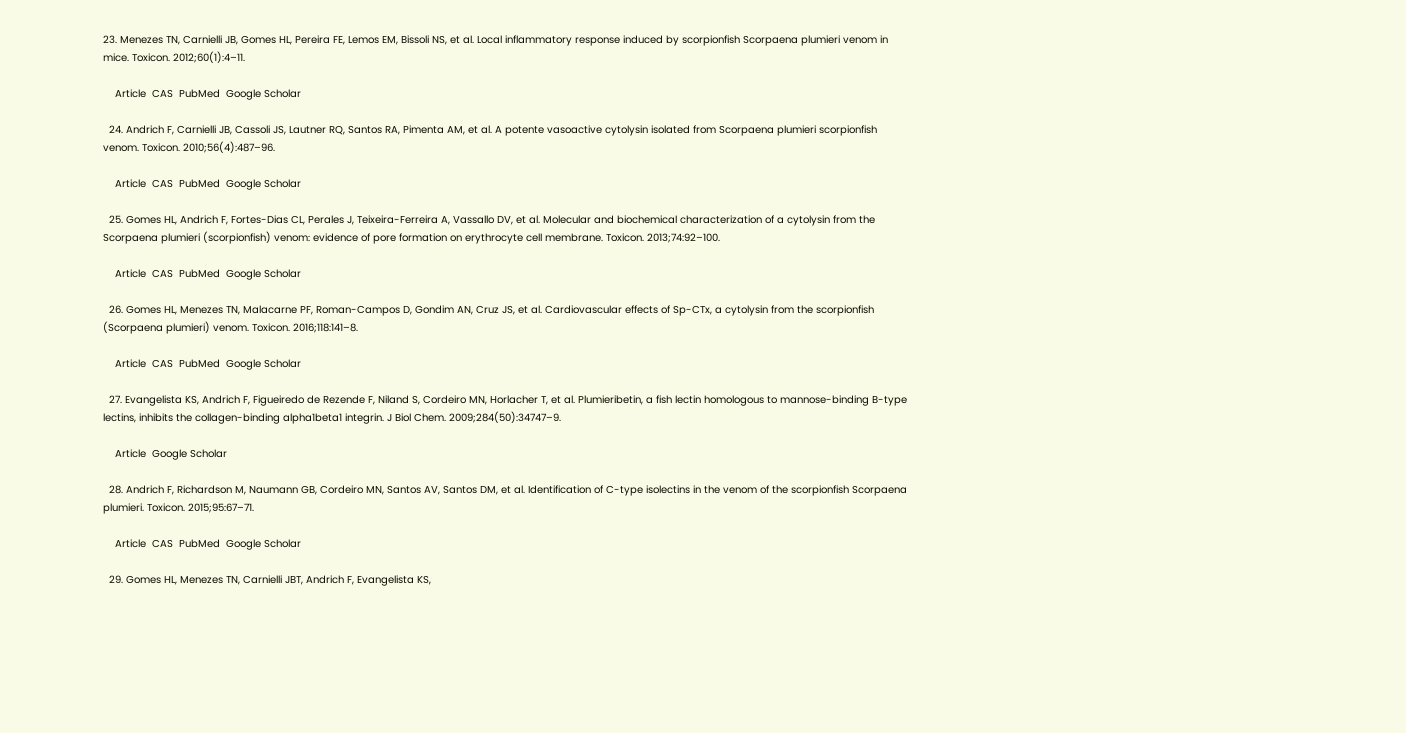23. Menezes TN, Carnielli JB, Gomes HL, Pereira FE, Lemos EM, Bissoli NS, et al. Local inflammatory response induced by scorpionfish Scorpaena plumieri venom in mice. Toxicon. 2012;60(1):4–11.

    Article  CAS  PubMed  Google Scholar

  24. Andrich F, Carnielli JB, Cassoli JS, Lautner RQ, Santos RA, Pimenta AM, et al. A potente vasoactive cytolysin isolated from Scorpaena plumieri scorpionfish venom. Toxicon. 2010;56(4):487–96.

    Article  CAS  PubMed  Google Scholar

  25. Gomes HL, Andrich F, Fortes-Dias CL, Perales J, Teixeira-Ferreira A, Vassallo DV, et al. Molecular and biochemical characterization of a cytolysin from the Scorpaena plumieri (scorpionfish) venom: evidence of pore formation on erythrocyte cell membrane. Toxicon. 2013;74:92–100.

    Article  CAS  PubMed  Google Scholar

  26. Gomes HL, Menezes TN, Malacarne PF, Roman-Campos D, Gondim AN, Cruz JS, et al. Cardiovascular effects of Sp-CTx, a cytolysin from the scorpionfish (Scorpaena plumieri) venom. Toxicon. 2016;118:141–8.

    Article  CAS  PubMed  Google Scholar

  27. Evangelista KS, Andrich F, Figueiredo de Rezende F, Niland S, Cordeiro MN, Horlacher T, et al. Plumieribetin, a fish lectin homologous to mannose-binding B-type lectins, inhibits the collagen-binding alpha1beta1 integrin. J Biol Chem. 2009;284(50):34747–9.

    Article  Google Scholar

  28. Andrich F, Richardson M, Naumann GB, Cordeiro MN, Santos AV, Santos DM, et al. Identification of C-type isolectins in the venom of the scorpionfish Scorpaena plumieri. Toxicon. 2015;95:67–71.

    Article  CAS  PubMed  Google Scholar

  29. Gomes HL, Menezes TN, Carnielli JBT, Andrich F, Evangelista KS,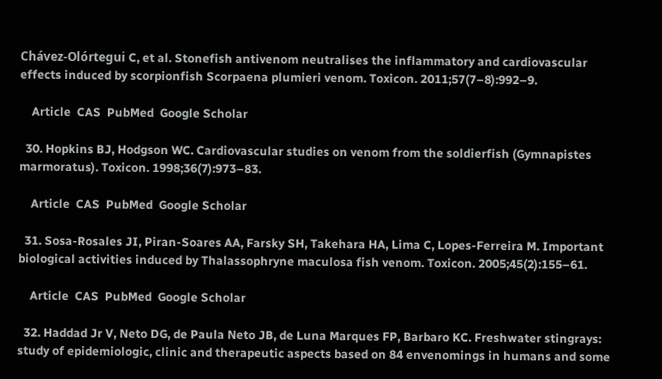Chávez-Olórtegui C, et al. Stonefish antivenom neutralises the inflammatory and cardiovascular effects induced by scorpionfish Scorpaena plumieri venom. Toxicon. 2011;57(7–8):992–9.

    Article  CAS  PubMed  Google Scholar

  30. Hopkins BJ, Hodgson WC. Cardiovascular studies on venom from the soldierfish (Gymnapistes marmoratus). Toxicon. 1998;36(7):973–83.

    Article  CAS  PubMed  Google Scholar

  31. Sosa-Rosales JI, Piran-Soares AA, Farsky SH, Takehara HA, Lima C, Lopes-Ferreira M. Important biological activities induced by Thalassophryne maculosa fish venom. Toxicon. 2005;45(2):155–61.

    Article  CAS  PubMed  Google Scholar

  32. Haddad Jr V, Neto DG, de Paula Neto JB, de Luna Marques FP, Barbaro KC. Freshwater stingrays: study of epidemiologic, clinic and therapeutic aspects based on 84 envenomings in humans and some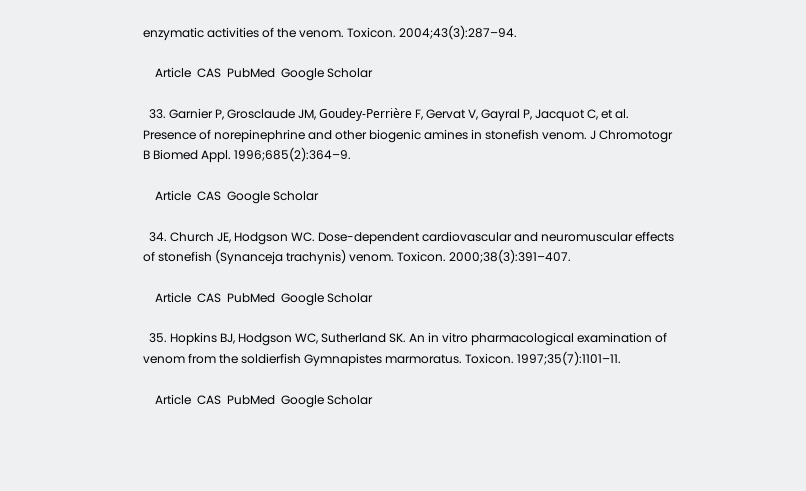enzymatic activities of the venom. Toxicon. 2004;43(3):287–94.

    Article  CAS  PubMed  Google Scholar

  33. Garnier P, Grosclaude JM, Goudey-Perrière F, Gervat V, Gayral P, Jacquot C, et al. Presence of norepinephrine and other biogenic amines in stonefish venom. J Chromotogr B Biomed Appl. 1996;685(2):364–9.

    Article  CAS  Google Scholar

  34. Church JE, Hodgson WC. Dose-dependent cardiovascular and neuromuscular effects of stonefish (Synanceja trachynis) venom. Toxicon. 2000;38(3):391–407.

    Article  CAS  PubMed  Google Scholar

  35. Hopkins BJ, Hodgson WC, Sutherland SK. An in vitro pharmacological examination of venom from the soldierfish Gymnapistes marmoratus. Toxicon. 1997;35(7):1101–11.

    Article  CAS  PubMed  Google Scholar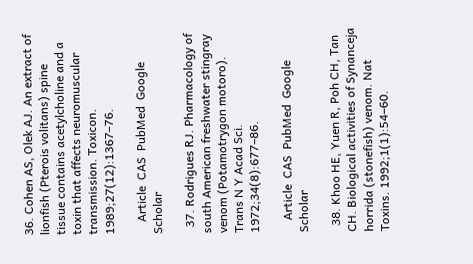36. Cohen AS, Olek AJ. An extract of lionfish (Pterois volitans) spine tissue contains acetylcholine and a toxin that affects neuromuscular transmission. Toxicon. 1989;27(12):1367–76.

    Article  CAS  PubMed  Google Scholar

  37. Rodrigues RJ. Pharmacology of south American freshwater stingray venom (Potamotrygon motoro). Trans N Y Acad Sci. 1972;34(8):677–86.

    Article  CAS  PubMed  Google Scholar

  38. Khoo HE, Yuen R, Poh CH, Tan CH. Biological activities of Synanceja horrida (stonefish) venom. Nat Toxins. 1992;1(1):54–60.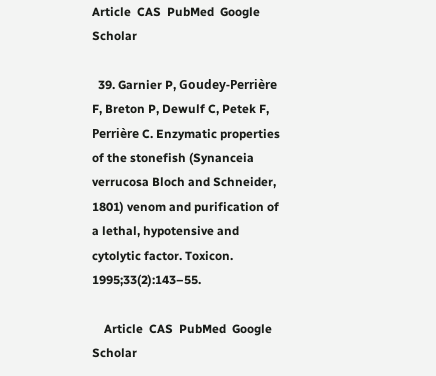Article  CAS  PubMed  Google Scholar

  39. Garnier P, Goudey-Perrière F, Breton P, Dewulf C, Petek F, Perrière C. Enzymatic properties of the stonefish (Synanceia verrucosa Bloch and Schneider, 1801) venom and purification of a lethal, hypotensive and cytolytic factor. Toxicon. 1995;33(2):143–55.

    Article  CAS  PubMed  Google Scholar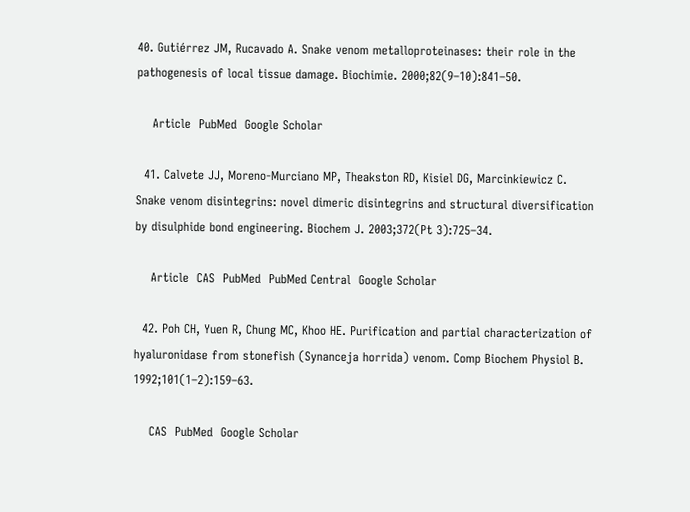40. Gutiérrez JM, Rucavado A. Snake venom metalloproteinases: their role in the pathogenesis of local tissue damage. Biochimie. 2000;82(9–10):841–50.

    Article  PubMed  Google Scholar

  41. Calvete JJ, Moreno-Murciano MP, Theakston RD, Kisiel DG, Marcinkiewicz C. Snake venom disintegrins: novel dimeric disintegrins and structural diversification by disulphide bond engineering. Biochem J. 2003;372(Pt 3):725–34.

    Article  CAS  PubMed  PubMed Central  Google Scholar

  42. Poh CH, Yuen R, Chung MC, Khoo HE. Purification and partial characterization of hyaluronidase from stonefish (Synanceja horrida) venom. Comp Biochem Physiol B. 1992;101(1–2):159–63.

    CAS  PubMed  Google Scholar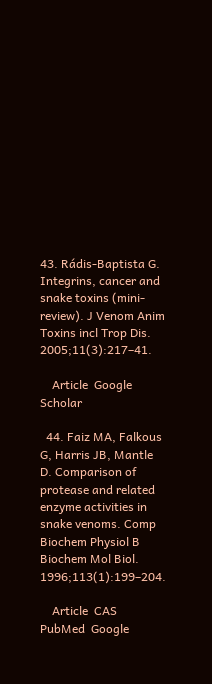43. Rádis-Baptista G. Integrins, cancer and snake toxins (mini-review). J Venom Anim Toxins incl Trop Dis. 2005;11(3):217–41.

    Article  Google Scholar

  44. Faiz MA, Falkous G, Harris JB, Mantle D. Comparison of protease and related enzyme activities in snake venoms. Comp Biochem Physiol B Biochem Mol Biol. 1996;113(1):199–204.

    Article  CAS  PubMed  Google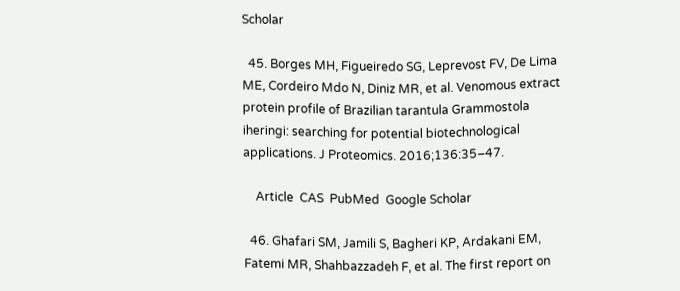Scholar

  45. Borges MH, Figueiredo SG, Leprevost FV, De Lima ME, Cordeiro Mdo N, Diniz MR, et al. Venomous extract protein profile of Brazilian tarantula Grammostola iheringi: searching for potential biotechnological applications. J Proteomics. 2016;136:35–47.

    Article  CAS  PubMed  Google Scholar

  46. Ghafari SM, Jamili S, Bagheri KP, Ardakani EM, Fatemi MR, Shahbazzadeh F, et al. The first report on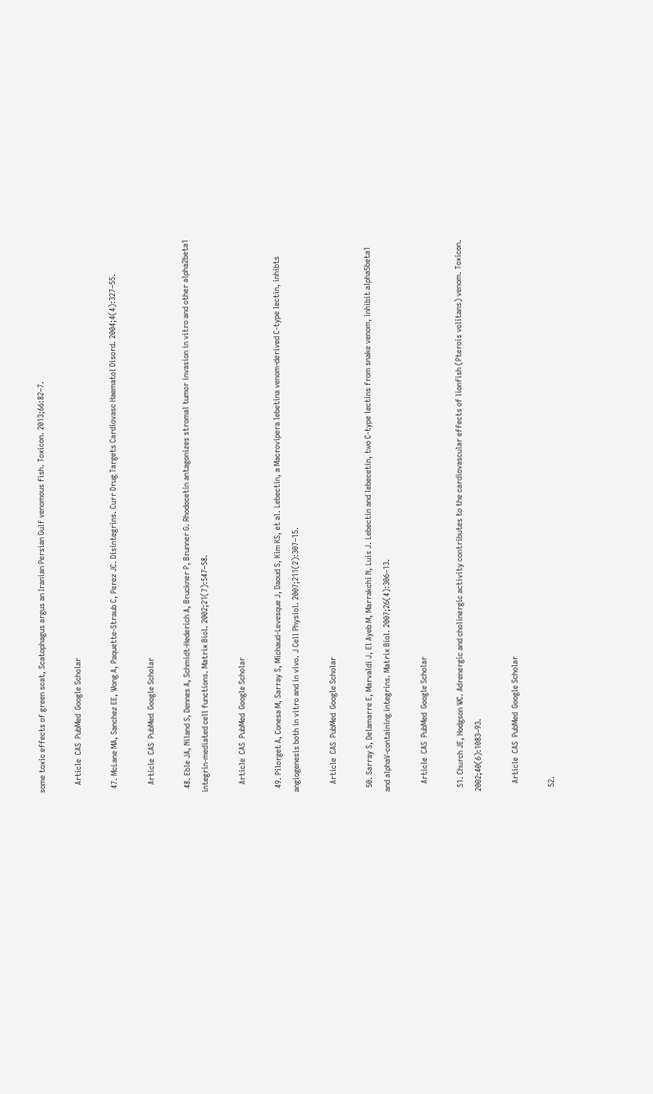some toxic effects of green scat, Scatophagus argus an Iranian Persian Gulf venomous fish. Toxicon. 2013;66:82–7.

    Article  CAS  PubMed  Google Scholar

  47. McLane MA, Sanchez EE, Wong A, Paquette-Straub C, Perez JC. Disintegrins. Curr Drug Targets Cardiovasc Haematol Disord. 2004;4(4):327–55.

    Article  CAS  PubMed  Google Scholar

  48. Eble JA, Niland S, Dennes A, Schmidt-Hederich A, Bruckner P, Brunner G. Rhodocetin antagonizes stromal tumor invasion in vitro and other alpha2beta1 integrin-mediated cell functions. Matrix Biol. 2002;21(7):547–58.

    Article  CAS  PubMed  Google Scholar

  49. Pilorget A, Conesa M, Sarray S, Michaud-Levesque J, Daoud S, Kim KS, et al. Lebectin, a Macrovipera lebetina venom-derived C-type lectin, inhibts angiogenesis both in vitro and in vivo. J Cell Physiol. 2007;211(2):307–15.

    Article  CAS  PubMed  Google Scholar

  50. Sarray S, Delamarre E, Marvaldi J, El Ayeb M, Marrakchi N, Luis J. Lebectin and lebecetin, two C-type lectins from snake venom, inhibit alpha5beta1 and alphaV-containing integrins. Matrix Biol. 2007;26(4):306–13.

    Article  CAS  PubMed  Google Scholar

  51. Church JE, Hodgson WC. Adrenergic and cholinergic activity contributes to the cardiovascular effects of lionfish (Pterois volitans) venom. Toxicon. 2002;40(6):1083–93.

    Article  CAS  PubMed  Google Scholar

  52.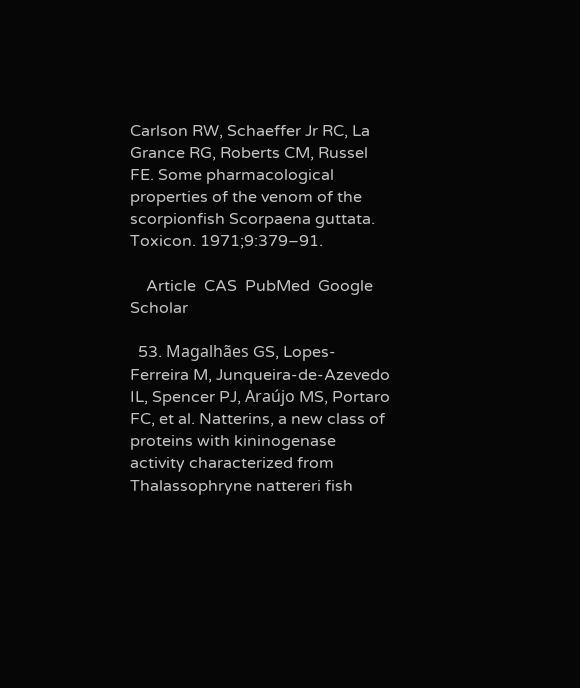Carlson RW, Schaeffer Jr RC, La Grance RG, Roberts CM, Russel FE. Some pharmacological properties of the venom of the scorpionfish Scorpaena guttata. Toxicon. 1971;9:379–91.

    Article  CAS  PubMed  Google Scholar

  53. Magalhães GS, Lopes-Ferreira M, Junqueira-de-Azevedo IL, Spencer PJ, Araújo MS, Portaro FC, et al. Natterins, a new class of proteins with kininogenase activity characterized from Thalassophryne nattereri fish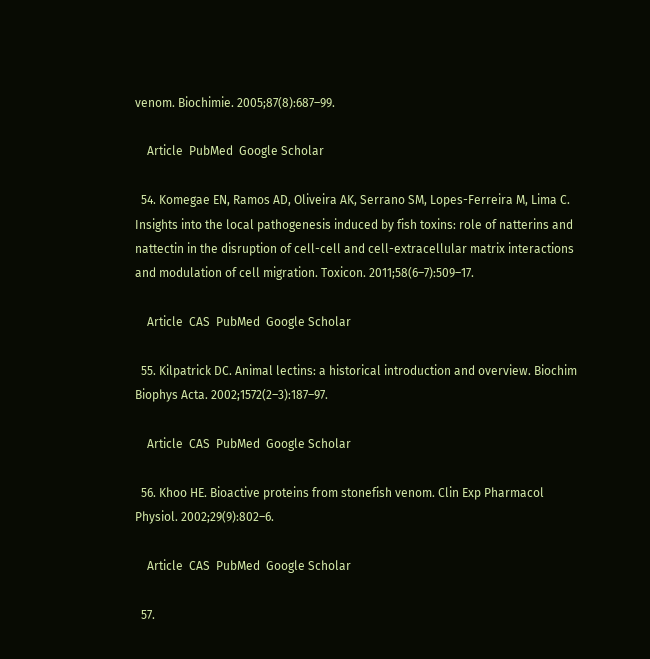venom. Biochimie. 2005;87(8):687–99.

    Article  PubMed  Google Scholar

  54. Komegae EN, Ramos AD, Oliveira AK, Serrano SM, Lopes-Ferreira M, Lima C. Insights into the local pathogenesis induced by fish toxins: role of natterins and nattectin in the disruption of cell-cell and cell-extracellular matrix interactions and modulation of cell migration. Toxicon. 2011;58(6–7):509–17.

    Article  CAS  PubMed  Google Scholar

  55. Kilpatrick DC. Animal lectins: a historical introduction and overview. Biochim Biophys Acta. 2002;1572(2–3):187–97.

    Article  CAS  PubMed  Google Scholar

  56. Khoo HE. Bioactive proteins from stonefish venom. Clin Exp Pharmacol Physiol. 2002;29(9):802–6.

    Article  CAS  PubMed  Google Scholar

  57.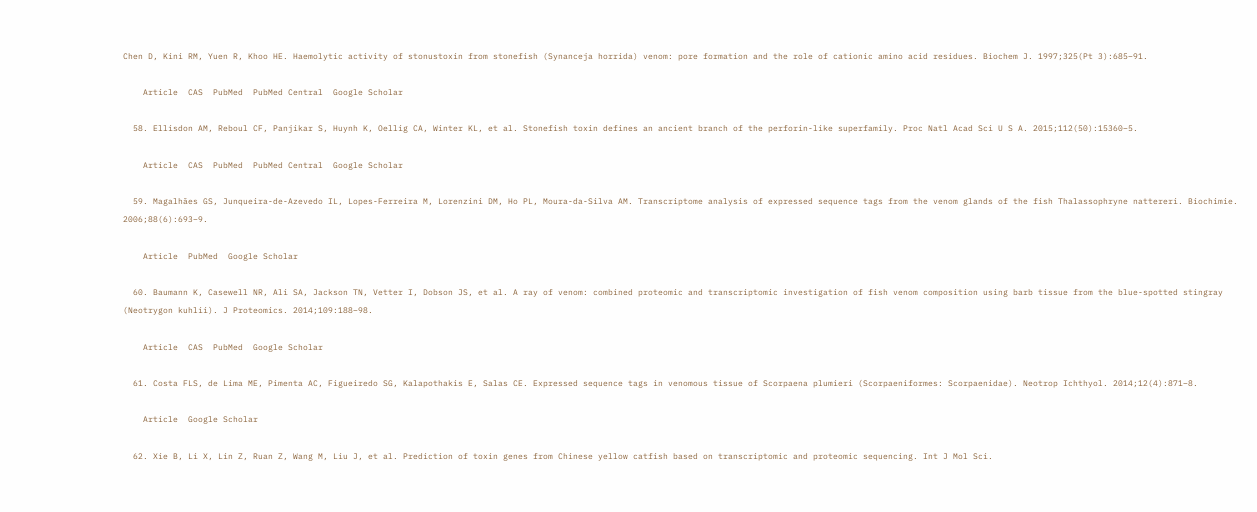Chen D, Kini RM, Yuen R, Khoo HE. Haemolytic activity of stonustoxin from stonefish (Synanceja horrida) venom: pore formation and the role of cationic amino acid residues. Biochem J. 1997;325(Pt 3):685–91.

    Article  CAS  PubMed  PubMed Central  Google Scholar

  58. Ellisdon AM, Reboul CF, Panjikar S, Huynh K, Oellig CA, Winter KL, et al. Stonefish toxin defines an ancient branch of the perforin-like superfamily. Proc Natl Acad Sci U S A. 2015;112(50):15360–5.

    Article  CAS  PubMed  PubMed Central  Google Scholar

  59. Magalhães GS, Junqueira-de-Azevedo IL, Lopes-Ferreira M, Lorenzini DM, Ho PL, Moura-da-Silva AM. Transcriptome analysis of expressed sequence tags from the venom glands of the fish Thalassophryne nattereri. Biochimie. 2006;88(6):693–9.

    Article  PubMed  Google Scholar

  60. Baumann K, Casewell NR, Ali SA, Jackson TN, Vetter I, Dobson JS, et al. A ray of venom: combined proteomic and transcriptomic investigation of fish venom composition using barb tissue from the blue-spotted stingray (Neotrygon kuhlii). J Proteomics. 2014;109:188–98.

    Article  CAS  PubMed  Google Scholar

  61. Costa FLS, de Lima ME, Pimenta AC, Figueiredo SG, Kalapothakis E, Salas CE. Expressed sequence tags in venomous tissue of Scorpaena plumieri (Scorpaeniformes: Scorpaenidae). Neotrop Ichthyol. 2014;12(4):871–8.

    Article  Google Scholar

  62. Xie B, Li X, Lin Z, Ruan Z, Wang M, Liu J, et al. Prediction of toxin genes from Chinese yellow catfish based on transcriptomic and proteomic sequencing. Int J Mol Sci.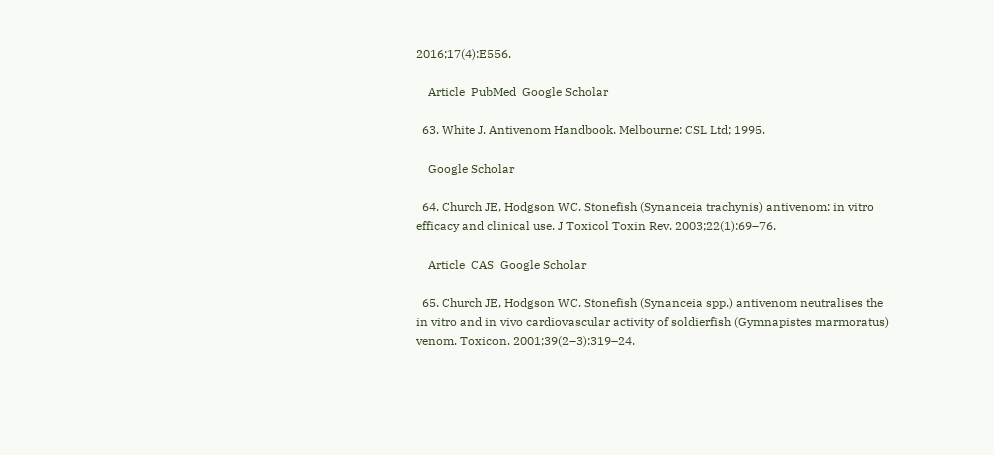2016;17(4):E556.

    Article  PubMed  Google Scholar

  63. White J. Antivenom Handbook. Melbourne: CSL Ltd; 1995.

    Google Scholar

  64. Church JE, Hodgson WC. Stonefish (Synanceia trachynis) antivenom: in vitro efficacy and clinical use. J Toxicol Toxin Rev. 2003;22(1):69–76.

    Article  CAS  Google Scholar

  65. Church JE, Hodgson WC. Stonefish (Synanceia spp.) antivenom neutralises the in vitro and in vivo cardiovascular activity of soldierfish (Gymnapistes marmoratus) venom. Toxicon. 2001;39(2–3):319–24.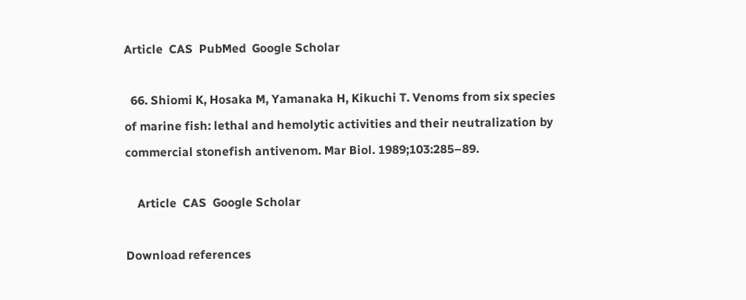Article  CAS  PubMed  Google Scholar

  66. Shiomi K, Hosaka M, Yamanaka H, Kikuchi T. Venoms from six species of marine fish: lethal and hemolytic activities and their neutralization by commercial stonefish antivenom. Mar Biol. 1989;103:285–89.

    Article  CAS  Google Scholar

Download references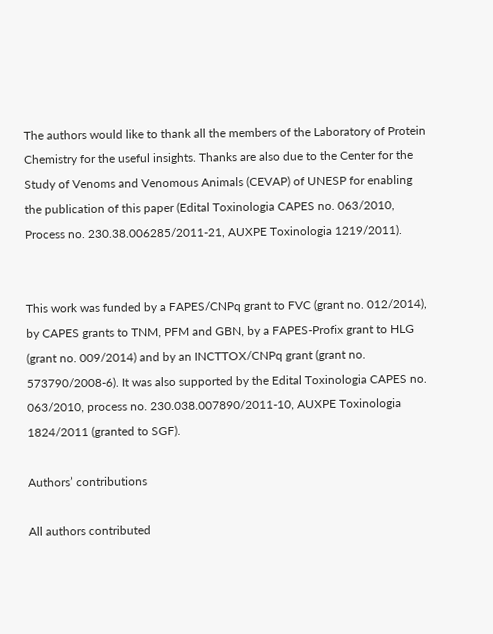The authors would like to thank all the members of the Laboratory of Protein Chemistry for the useful insights. Thanks are also due to the Center for the Study of Venoms and Venomous Animals (CEVAP) of UNESP for enabling the publication of this paper (Edital Toxinologia CAPES no. 063/2010, Process no. 230.38.006285/2011-21, AUXPE Toxinologia 1219/2011).


This work was funded by a FAPES/CNPq grant to FVC (grant no. 012/2014), by CAPES grants to TNM, PFM and GBN, by a FAPES-Profix grant to HLG (grant no. 009/2014) and by an INCTTOX/CNPq grant (grant no. 573790/2008-6). It was also supported by the Edital Toxinologia CAPES no. 063/2010, process no. 230.038.007890/2011-10, AUXPE Toxinologia 1824/2011 (granted to SGF).

Authors’ contributions

All authors contributed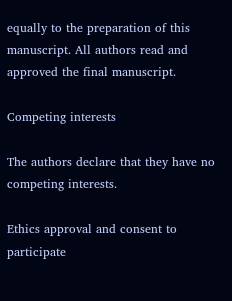equally to the preparation of this manuscript. All authors read and approved the final manuscript.

Competing interests

The authors declare that they have no competing interests.

Ethics approval and consent to participate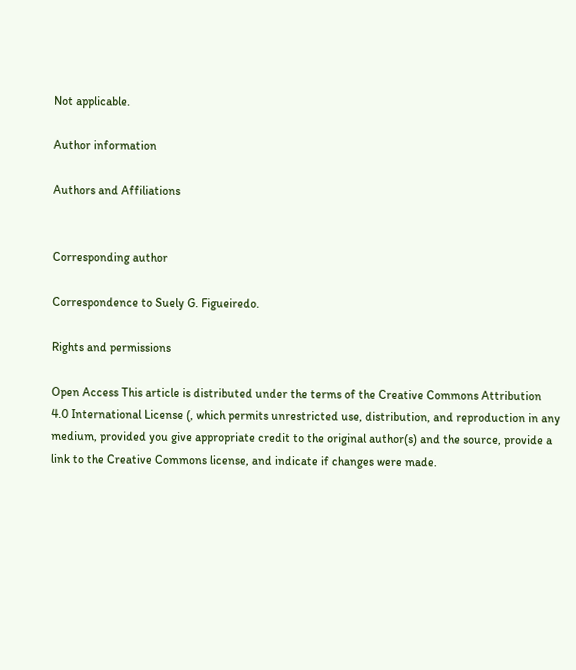Not applicable.

Author information

Authors and Affiliations


Corresponding author

Correspondence to Suely G. Figueiredo.

Rights and permissions

Open Access This article is distributed under the terms of the Creative Commons Attribution 4.0 International License (, which permits unrestricted use, distribution, and reproduction in any medium, provided you give appropriate credit to the original author(s) and the source, provide a link to the Creative Commons license, and indicate if changes were made.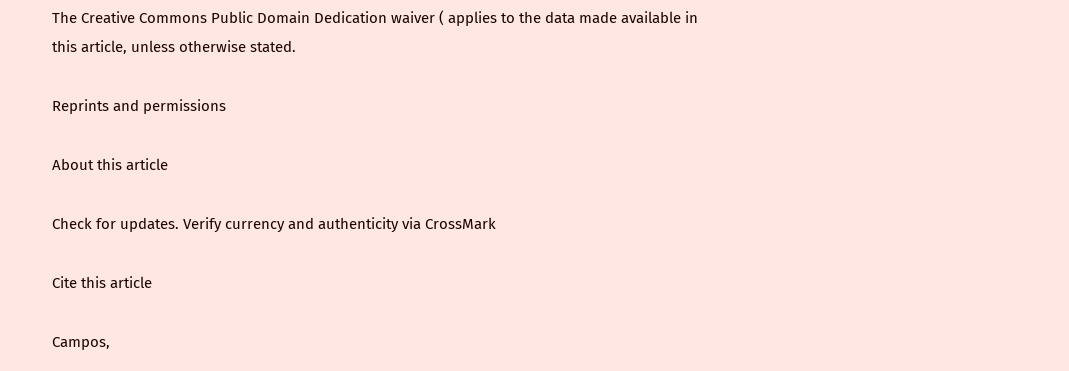The Creative Commons Public Domain Dedication waiver ( applies to the data made available in this article, unless otherwise stated.

Reprints and permissions

About this article

Check for updates. Verify currency and authenticity via CrossMark

Cite this article

Campos,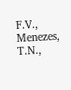F.V., Menezes, T.N.,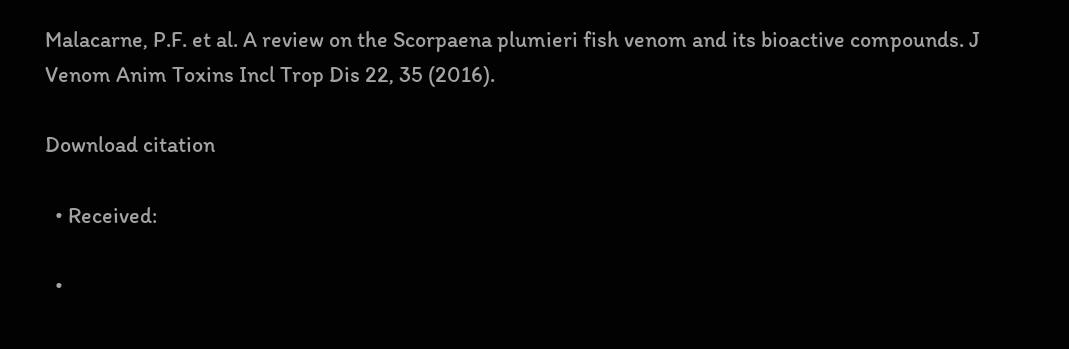Malacarne, P.F. et al. A review on the Scorpaena plumieri fish venom and its bioactive compounds. J Venom Anim Toxins Incl Trop Dis 22, 35 (2016).

Download citation

  • Received:

  •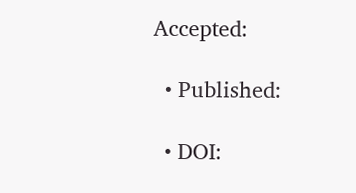Accepted:

  • Published:

  • DOI: